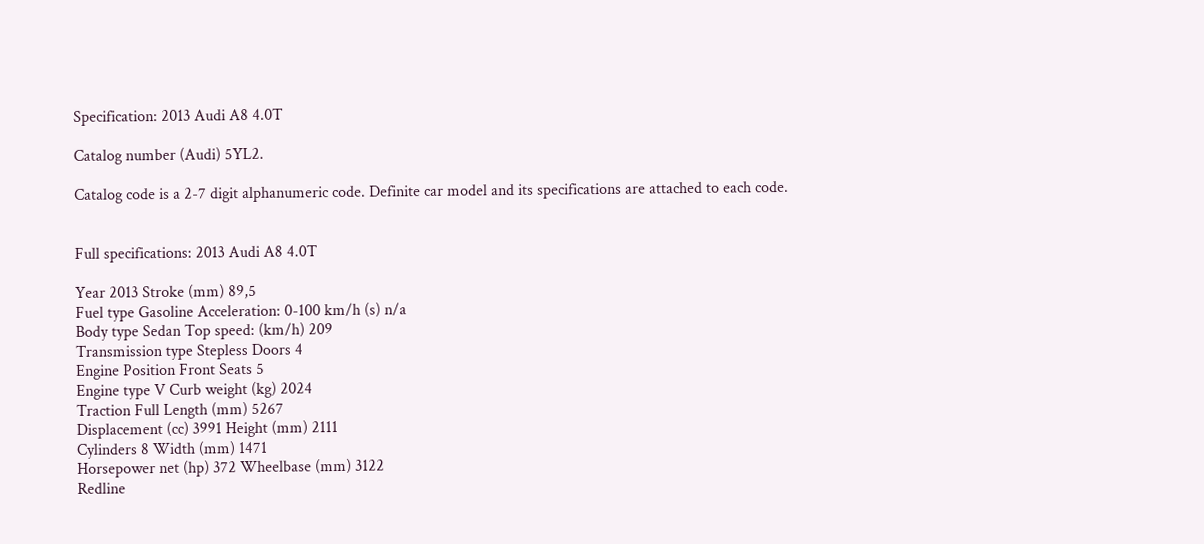Specification: 2013 Audi A8 4.0T

Catalog number (Audi) 5YL2.

Catalog code is a 2-7 digit alphanumeric code. Definite car model and its specifications are attached to each code.


Full specifications: 2013 Audi A8 4.0T

Year 2013 Stroke (mm) 89,5
Fuel type Gasoline Acceleration: 0-100 km/h (s) n/a
Body type Sedan Top speed: (km/h) 209
Transmission type Stepless Doors 4
Engine Position Front Seats 5
Engine type V Curb weight (kg) 2024
Traction Full Length (mm) 5267
Displacement (cc) 3991 Height (mm) 2111
Cylinders 8 Width (mm) 1471
Horsepower net (hp) 372 Wheelbase (mm) 3122
Redline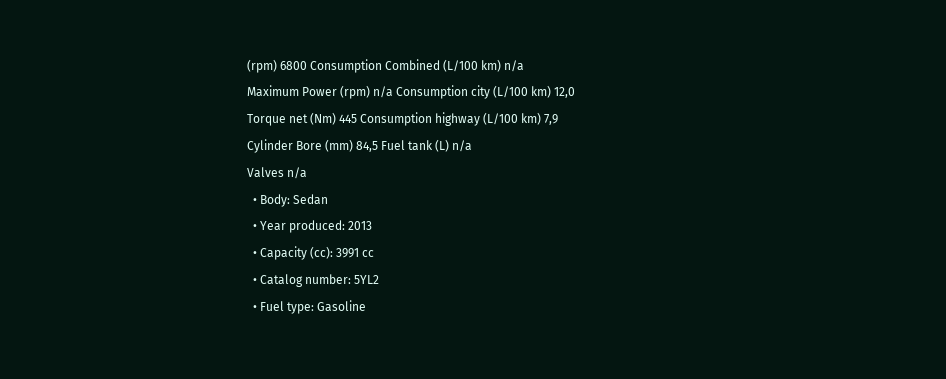(rpm) 6800 Consumption Combined (L/100 km) n/a
Maximum Power (rpm) n/a Consumption city (L/100 km) 12,0
Torque net (Nm) 445 Consumption highway (L/100 km) 7,9
Cylinder Bore (mm) 84,5 Fuel tank (L) n/a
Valves n/a
  • Body: Sedan
  • Year produced: 2013
  • Capacity (cc): 3991 cc
  • Catalog number: 5YL2
  • Fuel type: Gasoline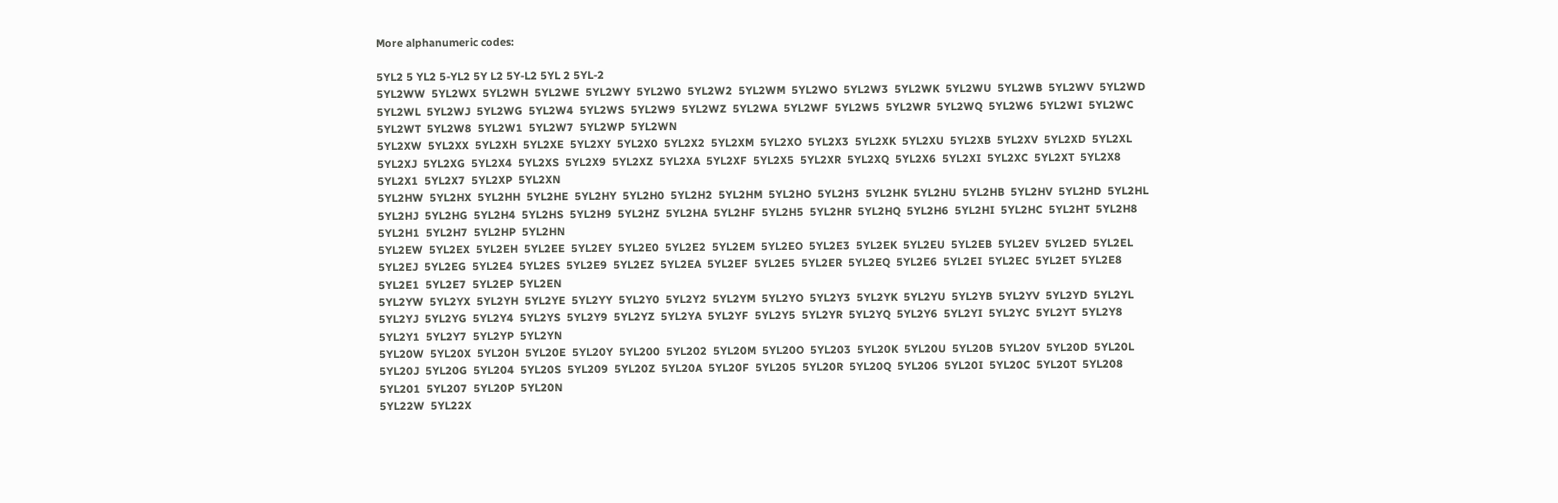More alphanumeric codes:

5YL2 5 YL2 5-YL2 5Y L2 5Y-L2 5YL 2 5YL-2
5YL2WW  5YL2WX  5YL2WH  5YL2WE  5YL2WY  5YL2W0  5YL2W2  5YL2WM  5YL2WO  5YL2W3  5YL2WK  5YL2WU  5YL2WB  5YL2WV  5YL2WD  5YL2WL  5YL2WJ  5YL2WG  5YL2W4  5YL2WS  5YL2W9  5YL2WZ  5YL2WA  5YL2WF  5YL2W5  5YL2WR  5YL2WQ  5YL2W6  5YL2WI  5YL2WC  5YL2WT  5YL2W8  5YL2W1  5YL2W7  5YL2WP  5YL2WN
5YL2XW  5YL2XX  5YL2XH  5YL2XE  5YL2XY  5YL2X0  5YL2X2  5YL2XM  5YL2XO  5YL2X3  5YL2XK  5YL2XU  5YL2XB  5YL2XV  5YL2XD  5YL2XL  5YL2XJ  5YL2XG  5YL2X4  5YL2XS  5YL2X9  5YL2XZ  5YL2XA  5YL2XF  5YL2X5  5YL2XR  5YL2XQ  5YL2X6  5YL2XI  5YL2XC  5YL2XT  5YL2X8  5YL2X1  5YL2X7  5YL2XP  5YL2XN
5YL2HW  5YL2HX  5YL2HH  5YL2HE  5YL2HY  5YL2H0  5YL2H2  5YL2HM  5YL2HO  5YL2H3  5YL2HK  5YL2HU  5YL2HB  5YL2HV  5YL2HD  5YL2HL  5YL2HJ  5YL2HG  5YL2H4  5YL2HS  5YL2H9  5YL2HZ  5YL2HA  5YL2HF  5YL2H5  5YL2HR  5YL2HQ  5YL2H6  5YL2HI  5YL2HC  5YL2HT  5YL2H8  5YL2H1  5YL2H7  5YL2HP  5YL2HN
5YL2EW  5YL2EX  5YL2EH  5YL2EE  5YL2EY  5YL2E0  5YL2E2  5YL2EM  5YL2EO  5YL2E3  5YL2EK  5YL2EU  5YL2EB  5YL2EV  5YL2ED  5YL2EL  5YL2EJ  5YL2EG  5YL2E4  5YL2ES  5YL2E9  5YL2EZ  5YL2EA  5YL2EF  5YL2E5  5YL2ER  5YL2EQ  5YL2E6  5YL2EI  5YL2EC  5YL2ET  5YL2E8  5YL2E1  5YL2E7  5YL2EP  5YL2EN
5YL2YW  5YL2YX  5YL2YH  5YL2YE  5YL2YY  5YL2Y0  5YL2Y2  5YL2YM  5YL2YO  5YL2Y3  5YL2YK  5YL2YU  5YL2YB  5YL2YV  5YL2YD  5YL2YL  5YL2YJ  5YL2YG  5YL2Y4  5YL2YS  5YL2Y9  5YL2YZ  5YL2YA  5YL2YF  5YL2Y5  5YL2YR  5YL2YQ  5YL2Y6  5YL2YI  5YL2YC  5YL2YT  5YL2Y8  5YL2Y1  5YL2Y7  5YL2YP  5YL2YN
5YL20W  5YL20X  5YL20H  5YL20E  5YL20Y  5YL200  5YL202  5YL20M  5YL20O  5YL203  5YL20K  5YL20U  5YL20B  5YL20V  5YL20D  5YL20L  5YL20J  5YL20G  5YL204  5YL20S  5YL209  5YL20Z  5YL20A  5YL20F  5YL205  5YL20R  5YL20Q  5YL206  5YL20I  5YL20C  5YL20T  5YL208  5YL201  5YL207  5YL20P  5YL20N
5YL22W  5YL22X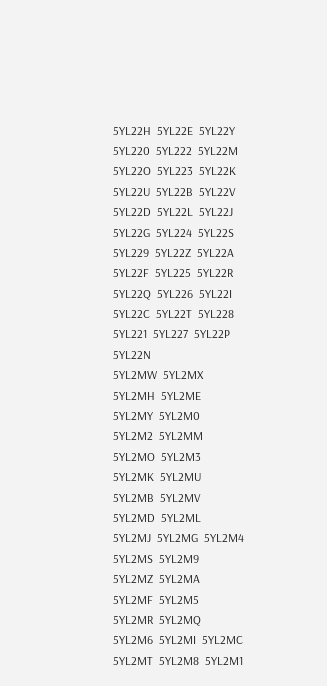5YL22H  5YL22E  5YL22Y  5YL220  5YL222  5YL22M  5YL22O  5YL223  5YL22K  5YL22U  5YL22B  5YL22V  5YL22D  5YL22L  5YL22J  5YL22G  5YL224  5YL22S  5YL229  5YL22Z  5YL22A  5YL22F  5YL225  5YL22R  5YL22Q  5YL226  5YL22I  5YL22C  5YL22T  5YL228  5YL221  5YL227  5YL22P  5YL22N
5YL2MW  5YL2MX  5YL2MH  5YL2ME  5YL2MY  5YL2M0  5YL2M2  5YL2MM  5YL2MO  5YL2M3  5YL2MK  5YL2MU  5YL2MB  5YL2MV  5YL2MD  5YL2ML  5YL2MJ  5YL2MG  5YL2M4  5YL2MS  5YL2M9  5YL2MZ  5YL2MA  5YL2MF  5YL2M5  5YL2MR  5YL2MQ  5YL2M6  5YL2MI  5YL2MC  5YL2MT  5YL2M8  5YL2M1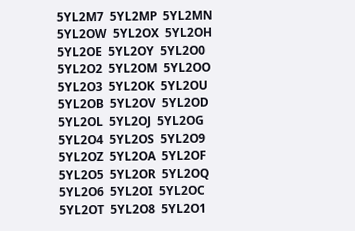5YL2M7  5YL2MP  5YL2MN
5YL2OW  5YL2OX  5YL2OH  5YL2OE  5YL2OY  5YL2O0  5YL2O2  5YL2OM  5YL2OO  5YL2O3  5YL2OK  5YL2OU  5YL2OB  5YL2OV  5YL2OD  5YL2OL  5YL2OJ  5YL2OG  5YL2O4  5YL2OS  5YL2O9  5YL2OZ  5YL2OA  5YL2OF  5YL2O5  5YL2OR  5YL2OQ  5YL2O6  5YL2OI  5YL2OC  5YL2OT  5YL2O8  5YL2O1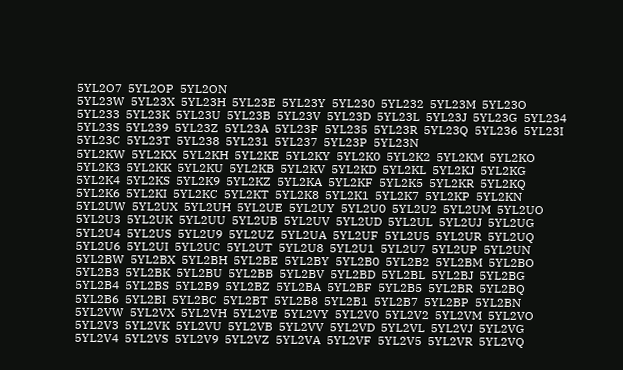5YL2O7  5YL2OP  5YL2ON
5YL23W  5YL23X  5YL23H  5YL23E  5YL23Y  5YL230  5YL232  5YL23M  5YL23O  5YL233  5YL23K  5YL23U  5YL23B  5YL23V  5YL23D  5YL23L  5YL23J  5YL23G  5YL234  5YL23S  5YL239  5YL23Z  5YL23A  5YL23F  5YL235  5YL23R  5YL23Q  5YL236  5YL23I  5YL23C  5YL23T  5YL238  5YL231  5YL237  5YL23P  5YL23N
5YL2KW  5YL2KX  5YL2KH  5YL2KE  5YL2KY  5YL2K0  5YL2K2  5YL2KM  5YL2KO  5YL2K3  5YL2KK  5YL2KU  5YL2KB  5YL2KV  5YL2KD  5YL2KL  5YL2KJ  5YL2KG  5YL2K4  5YL2KS  5YL2K9  5YL2KZ  5YL2KA  5YL2KF  5YL2K5  5YL2KR  5YL2KQ  5YL2K6  5YL2KI  5YL2KC  5YL2KT  5YL2K8  5YL2K1  5YL2K7  5YL2KP  5YL2KN
5YL2UW  5YL2UX  5YL2UH  5YL2UE  5YL2UY  5YL2U0  5YL2U2  5YL2UM  5YL2UO  5YL2U3  5YL2UK  5YL2UU  5YL2UB  5YL2UV  5YL2UD  5YL2UL  5YL2UJ  5YL2UG  5YL2U4  5YL2US  5YL2U9  5YL2UZ  5YL2UA  5YL2UF  5YL2U5  5YL2UR  5YL2UQ  5YL2U6  5YL2UI  5YL2UC  5YL2UT  5YL2U8  5YL2U1  5YL2U7  5YL2UP  5YL2UN
5YL2BW  5YL2BX  5YL2BH  5YL2BE  5YL2BY  5YL2B0  5YL2B2  5YL2BM  5YL2BO  5YL2B3  5YL2BK  5YL2BU  5YL2BB  5YL2BV  5YL2BD  5YL2BL  5YL2BJ  5YL2BG  5YL2B4  5YL2BS  5YL2B9  5YL2BZ  5YL2BA  5YL2BF  5YL2B5  5YL2BR  5YL2BQ  5YL2B6  5YL2BI  5YL2BC  5YL2BT  5YL2B8  5YL2B1  5YL2B7  5YL2BP  5YL2BN
5YL2VW  5YL2VX  5YL2VH  5YL2VE  5YL2VY  5YL2V0  5YL2V2  5YL2VM  5YL2VO  5YL2V3  5YL2VK  5YL2VU  5YL2VB  5YL2VV  5YL2VD  5YL2VL  5YL2VJ  5YL2VG  5YL2V4  5YL2VS  5YL2V9  5YL2VZ  5YL2VA  5YL2VF  5YL2V5  5YL2VR  5YL2VQ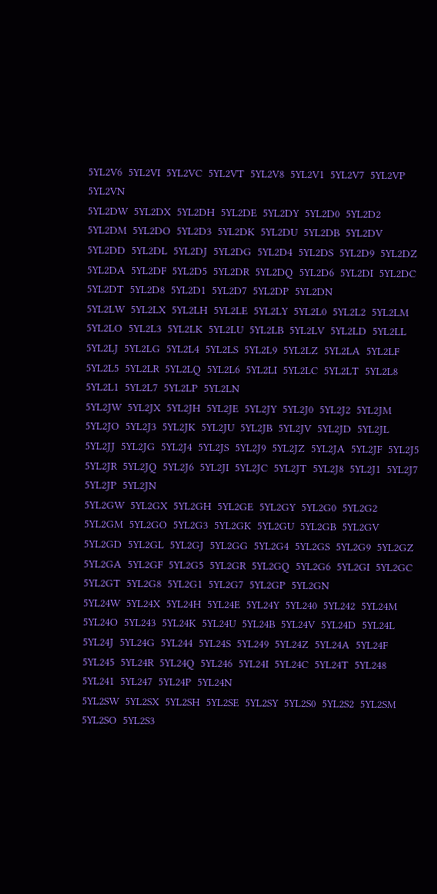5YL2V6  5YL2VI  5YL2VC  5YL2VT  5YL2V8  5YL2V1  5YL2V7  5YL2VP  5YL2VN
5YL2DW  5YL2DX  5YL2DH  5YL2DE  5YL2DY  5YL2D0  5YL2D2  5YL2DM  5YL2DO  5YL2D3  5YL2DK  5YL2DU  5YL2DB  5YL2DV  5YL2DD  5YL2DL  5YL2DJ  5YL2DG  5YL2D4  5YL2DS  5YL2D9  5YL2DZ  5YL2DA  5YL2DF  5YL2D5  5YL2DR  5YL2DQ  5YL2D6  5YL2DI  5YL2DC  5YL2DT  5YL2D8  5YL2D1  5YL2D7  5YL2DP  5YL2DN
5YL2LW  5YL2LX  5YL2LH  5YL2LE  5YL2LY  5YL2L0  5YL2L2  5YL2LM  5YL2LO  5YL2L3  5YL2LK  5YL2LU  5YL2LB  5YL2LV  5YL2LD  5YL2LL  5YL2LJ  5YL2LG  5YL2L4  5YL2LS  5YL2L9  5YL2LZ  5YL2LA  5YL2LF  5YL2L5  5YL2LR  5YL2LQ  5YL2L6  5YL2LI  5YL2LC  5YL2LT  5YL2L8  5YL2L1  5YL2L7  5YL2LP  5YL2LN
5YL2JW  5YL2JX  5YL2JH  5YL2JE  5YL2JY  5YL2J0  5YL2J2  5YL2JM  5YL2JO  5YL2J3  5YL2JK  5YL2JU  5YL2JB  5YL2JV  5YL2JD  5YL2JL  5YL2JJ  5YL2JG  5YL2J4  5YL2JS  5YL2J9  5YL2JZ  5YL2JA  5YL2JF  5YL2J5  5YL2JR  5YL2JQ  5YL2J6  5YL2JI  5YL2JC  5YL2JT  5YL2J8  5YL2J1  5YL2J7  5YL2JP  5YL2JN
5YL2GW  5YL2GX  5YL2GH  5YL2GE  5YL2GY  5YL2G0  5YL2G2  5YL2GM  5YL2GO  5YL2G3  5YL2GK  5YL2GU  5YL2GB  5YL2GV  5YL2GD  5YL2GL  5YL2GJ  5YL2GG  5YL2G4  5YL2GS  5YL2G9  5YL2GZ  5YL2GA  5YL2GF  5YL2G5  5YL2GR  5YL2GQ  5YL2G6  5YL2GI  5YL2GC  5YL2GT  5YL2G8  5YL2G1  5YL2G7  5YL2GP  5YL2GN
5YL24W  5YL24X  5YL24H  5YL24E  5YL24Y  5YL240  5YL242  5YL24M  5YL24O  5YL243  5YL24K  5YL24U  5YL24B  5YL24V  5YL24D  5YL24L  5YL24J  5YL24G  5YL244  5YL24S  5YL249  5YL24Z  5YL24A  5YL24F  5YL245  5YL24R  5YL24Q  5YL246  5YL24I  5YL24C  5YL24T  5YL248  5YL241  5YL247  5YL24P  5YL24N
5YL2SW  5YL2SX  5YL2SH  5YL2SE  5YL2SY  5YL2S0  5YL2S2  5YL2SM  5YL2SO  5YL2S3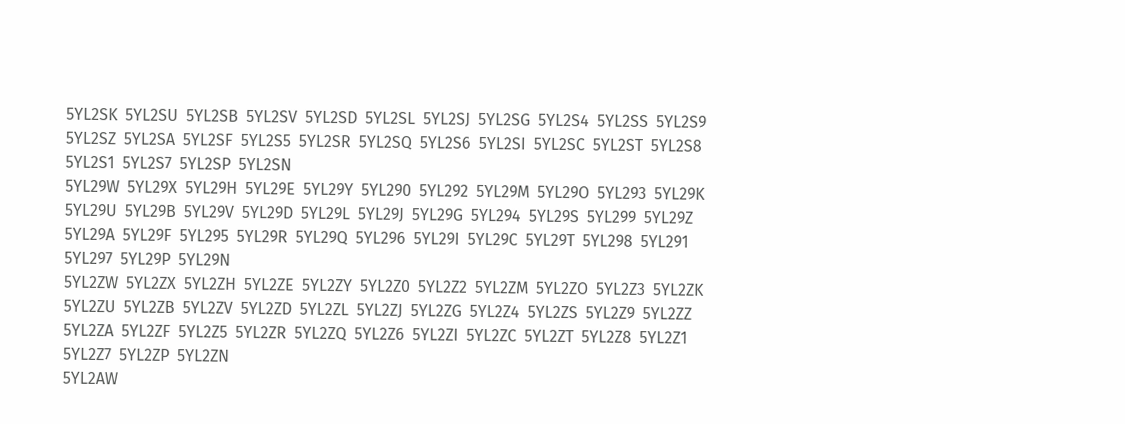5YL2SK  5YL2SU  5YL2SB  5YL2SV  5YL2SD  5YL2SL  5YL2SJ  5YL2SG  5YL2S4  5YL2SS  5YL2S9  5YL2SZ  5YL2SA  5YL2SF  5YL2S5  5YL2SR  5YL2SQ  5YL2S6  5YL2SI  5YL2SC  5YL2ST  5YL2S8  5YL2S1  5YL2S7  5YL2SP  5YL2SN
5YL29W  5YL29X  5YL29H  5YL29E  5YL29Y  5YL290  5YL292  5YL29M  5YL29O  5YL293  5YL29K  5YL29U  5YL29B  5YL29V  5YL29D  5YL29L  5YL29J  5YL29G  5YL294  5YL29S  5YL299  5YL29Z  5YL29A  5YL29F  5YL295  5YL29R  5YL29Q  5YL296  5YL29I  5YL29C  5YL29T  5YL298  5YL291  5YL297  5YL29P  5YL29N
5YL2ZW  5YL2ZX  5YL2ZH  5YL2ZE  5YL2ZY  5YL2Z0  5YL2Z2  5YL2ZM  5YL2ZO  5YL2Z3  5YL2ZK  5YL2ZU  5YL2ZB  5YL2ZV  5YL2ZD  5YL2ZL  5YL2ZJ  5YL2ZG  5YL2Z4  5YL2ZS  5YL2Z9  5YL2ZZ  5YL2ZA  5YL2ZF  5YL2Z5  5YL2ZR  5YL2ZQ  5YL2Z6  5YL2ZI  5YL2ZC  5YL2ZT  5YL2Z8  5YL2Z1  5YL2Z7  5YL2ZP  5YL2ZN
5YL2AW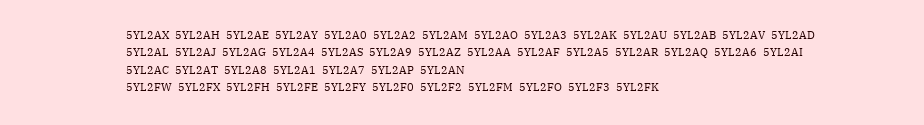5YL2AX  5YL2AH  5YL2AE  5YL2AY  5YL2A0  5YL2A2  5YL2AM  5YL2AO  5YL2A3  5YL2AK  5YL2AU  5YL2AB  5YL2AV  5YL2AD  5YL2AL  5YL2AJ  5YL2AG  5YL2A4  5YL2AS  5YL2A9  5YL2AZ  5YL2AA  5YL2AF  5YL2A5  5YL2AR  5YL2AQ  5YL2A6  5YL2AI  5YL2AC  5YL2AT  5YL2A8  5YL2A1  5YL2A7  5YL2AP  5YL2AN
5YL2FW  5YL2FX  5YL2FH  5YL2FE  5YL2FY  5YL2F0  5YL2F2  5YL2FM  5YL2FO  5YL2F3  5YL2FK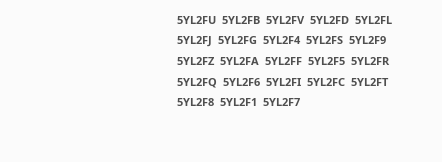5YL2FU  5YL2FB  5YL2FV  5YL2FD  5YL2FL  5YL2FJ  5YL2FG  5YL2F4  5YL2FS  5YL2F9  5YL2FZ  5YL2FA  5YL2FF  5YL2F5  5YL2FR  5YL2FQ  5YL2F6  5YL2FI  5YL2FC  5YL2FT  5YL2F8  5YL2F1  5YL2F7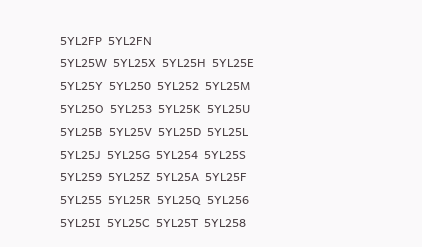5YL2FP  5YL2FN
5YL25W  5YL25X  5YL25H  5YL25E  5YL25Y  5YL250  5YL252  5YL25M  5YL25O  5YL253  5YL25K  5YL25U  5YL25B  5YL25V  5YL25D  5YL25L  5YL25J  5YL25G  5YL254  5YL25S  5YL259  5YL25Z  5YL25A  5YL25F  5YL255  5YL25R  5YL25Q  5YL256  5YL25I  5YL25C  5YL25T  5YL258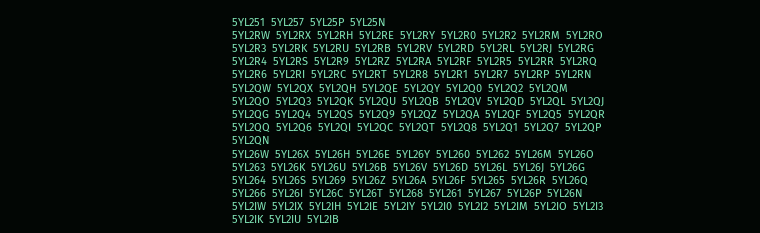5YL251  5YL257  5YL25P  5YL25N
5YL2RW  5YL2RX  5YL2RH  5YL2RE  5YL2RY  5YL2R0  5YL2R2  5YL2RM  5YL2RO  5YL2R3  5YL2RK  5YL2RU  5YL2RB  5YL2RV  5YL2RD  5YL2RL  5YL2RJ  5YL2RG  5YL2R4  5YL2RS  5YL2R9  5YL2RZ  5YL2RA  5YL2RF  5YL2R5  5YL2RR  5YL2RQ  5YL2R6  5YL2RI  5YL2RC  5YL2RT  5YL2R8  5YL2R1  5YL2R7  5YL2RP  5YL2RN
5YL2QW  5YL2QX  5YL2QH  5YL2QE  5YL2QY  5YL2Q0  5YL2Q2  5YL2QM  5YL2QO  5YL2Q3  5YL2QK  5YL2QU  5YL2QB  5YL2QV  5YL2QD  5YL2QL  5YL2QJ  5YL2QG  5YL2Q4  5YL2QS  5YL2Q9  5YL2QZ  5YL2QA  5YL2QF  5YL2Q5  5YL2QR  5YL2QQ  5YL2Q6  5YL2QI  5YL2QC  5YL2QT  5YL2Q8  5YL2Q1  5YL2Q7  5YL2QP  5YL2QN
5YL26W  5YL26X  5YL26H  5YL26E  5YL26Y  5YL260  5YL262  5YL26M  5YL26O  5YL263  5YL26K  5YL26U  5YL26B  5YL26V  5YL26D  5YL26L  5YL26J  5YL26G  5YL264  5YL26S  5YL269  5YL26Z  5YL26A  5YL26F  5YL265  5YL26R  5YL26Q  5YL266  5YL26I  5YL26C  5YL26T  5YL268  5YL261  5YL267  5YL26P  5YL26N
5YL2IW  5YL2IX  5YL2IH  5YL2IE  5YL2IY  5YL2I0  5YL2I2  5YL2IM  5YL2IO  5YL2I3  5YL2IK  5YL2IU  5YL2IB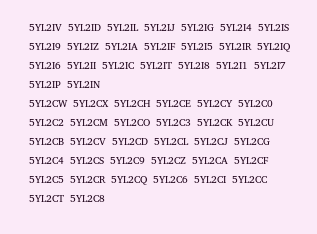5YL2IV  5YL2ID  5YL2IL  5YL2IJ  5YL2IG  5YL2I4  5YL2IS  5YL2I9  5YL2IZ  5YL2IA  5YL2IF  5YL2I5  5YL2IR  5YL2IQ  5YL2I6  5YL2II  5YL2IC  5YL2IT  5YL2I8  5YL2I1  5YL2I7  5YL2IP  5YL2IN
5YL2CW  5YL2CX  5YL2CH  5YL2CE  5YL2CY  5YL2C0  5YL2C2  5YL2CM  5YL2CO  5YL2C3  5YL2CK  5YL2CU  5YL2CB  5YL2CV  5YL2CD  5YL2CL  5YL2CJ  5YL2CG  5YL2C4  5YL2CS  5YL2C9  5YL2CZ  5YL2CA  5YL2CF  5YL2C5  5YL2CR  5YL2CQ  5YL2C6  5YL2CI  5YL2CC  5YL2CT  5YL2C8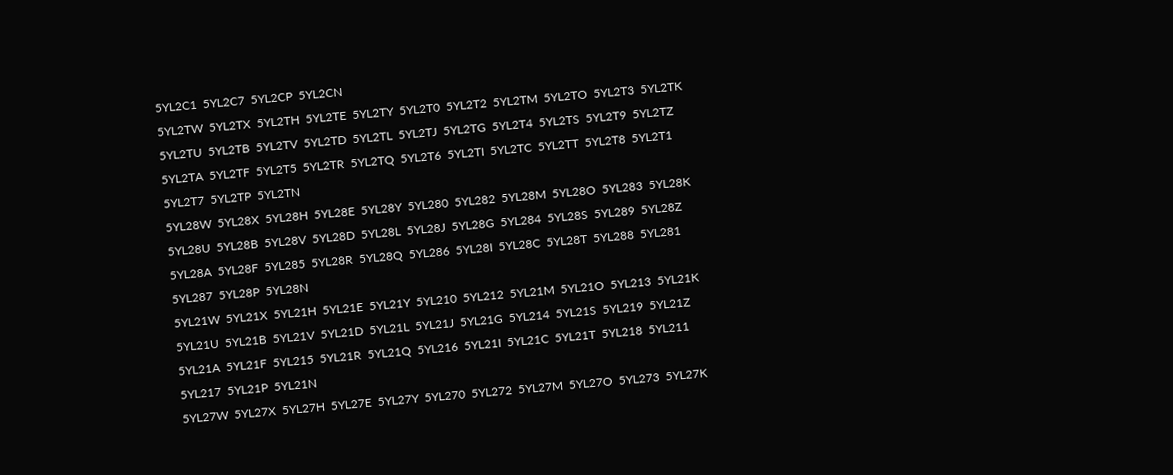5YL2C1  5YL2C7  5YL2CP  5YL2CN
5YL2TW  5YL2TX  5YL2TH  5YL2TE  5YL2TY  5YL2T0  5YL2T2  5YL2TM  5YL2TO  5YL2T3  5YL2TK  5YL2TU  5YL2TB  5YL2TV  5YL2TD  5YL2TL  5YL2TJ  5YL2TG  5YL2T4  5YL2TS  5YL2T9  5YL2TZ  5YL2TA  5YL2TF  5YL2T5  5YL2TR  5YL2TQ  5YL2T6  5YL2TI  5YL2TC  5YL2TT  5YL2T8  5YL2T1  5YL2T7  5YL2TP  5YL2TN
5YL28W  5YL28X  5YL28H  5YL28E  5YL28Y  5YL280  5YL282  5YL28M  5YL28O  5YL283  5YL28K  5YL28U  5YL28B  5YL28V  5YL28D  5YL28L  5YL28J  5YL28G  5YL284  5YL28S  5YL289  5YL28Z  5YL28A  5YL28F  5YL285  5YL28R  5YL28Q  5YL286  5YL28I  5YL28C  5YL28T  5YL288  5YL281  5YL287  5YL28P  5YL28N
5YL21W  5YL21X  5YL21H  5YL21E  5YL21Y  5YL210  5YL212  5YL21M  5YL21O  5YL213  5YL21K  5YL21U  5YL21B  5YL21V  5YL21D  5YL21L  5YL21J  5YL21G  5YL214  5YL21S  5YL219  5YL21Z  5YL21A  5YL21F  5YL215  5YL21R  5YL21Q  5YL216  5YL21I  5YL21C  5YL21T  5YL218  5YL211  5YL217  5YL21P  5YL21N
5YL27W  5YL27X  5YL27H  5YL27E  5YL27Y  5YL270  5YL272  5YL27M  5YL27O  5YL273  5YL27K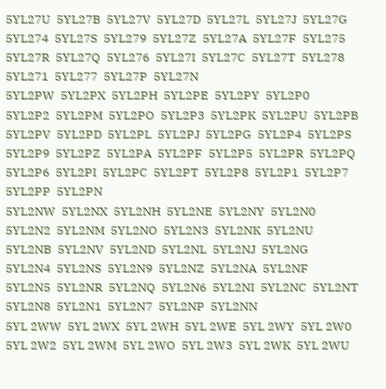5YL27U  5YL27B  5YL27V  5YL27D  5YL27L  5YL27J  5YL27G  5YL274  5YL27S  5YL279  5YL27Z  5YL27A  5YL27F  5YL275  5YL27R  5YL27Q  5YL276  5YL27I  5YL27C  5YL27T  5YL278  5YL271  5YL277  5YL27P  5YL27N
5YL2PW  5YL2PX  5YL2PH  5YL2PE  5YL2PY  5YL2P0  5YL2P2  5YL2PM  5YL2PO  5YL2P3  5YL2PK  5YL2PU  5YL2PB  5YL2PV  5YL2PD  5YL2PL  5YL2PJ  5YL2PG  5YL2P4  5YL2PS  5YL2P9  5YL2PZ  5YL2PA  5YL2PF  5YL2P5  5YL2PR  5YL2PQ  5YL2P6  5YL2PI  5YL2PC  5YL2PT  5YL2P8  5YL2P1  5YL2P7  5YL2PP  5YL2PN
5YL2NW  5YL2NX  5YL2NH  5YL2NE  5YL2NY  5YL2N0  5YL2N2  5YL2NM  5YL2NO  5YL2N3  5YL2NK  5YL2NU  5YL2NB  5YL2NV  5YL2ND  5YL2NL  5YL2NJ  5YL2NG  5YL2N4  5YL2NS  5YL2N9  5YL2NZ  5YL2NA  5YL2NF  5YL2N5  5YL2NR  5YL2NQ  5YL2N6  5YL2NI  5YL2NC  5YL2NT  5YL2N8  5YL2N1  5YL2N7  5YL2NP  5YL2NN
5YL 2WW  5YL 2WX  5YL 2WH  5YL 2WE  5YL 2WY  5YL 2W0  5YL 2W2  5YL 2WM  5YL 2WO  5YL 2W3  5YL 2WK  5YL 2WU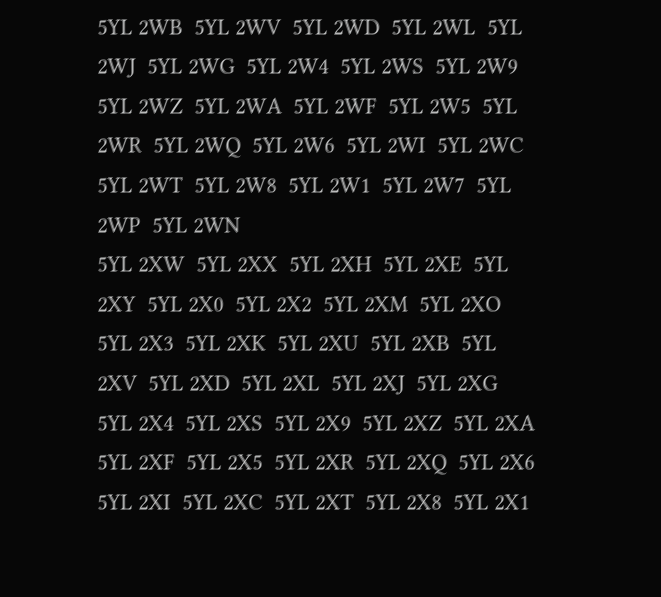5YL 2WB  5YL 2WV  5YL 2WD  5YL 2WL  5YL 2WJ  5YL 2WG  5YL 2W4  5YL 2WS  5YL 2W9  5YL 2WZ  5YL 2WA  5YL 2WF  5YL 2W5  5YL 2WR  5YL 2WQ  5YL 2W6  5YL 2WI  5YL 2WC  5YL 2WT  5YL 2W8  5YL 2W1  5YL 2W7  5YL 2WP  5YL 2WN
5YL 2XW  5YL 2XX  5YL 2XH  5YL 2XE  5YL 2XY  5YL 2X0  5YL 2X2  5YL 2XM  5YL 2XO  5YL 2X3  5YL 2XK  5YL 2XU  5YL 2XB  5YL 2XV  5YL 2XD  5YL 2XL  5YL 2XJ  5YL 2XG  5YL 2X4  5YL 2XS  5YL 2X9  5YL 2XZ  5YL 2XA  5YL 2XF  5YL 2X5  5YL 2XR  5YL 2XQ  5YL 2X6  5YL 2XI  5YL 2XC  5YL 2XT  5YL 2X8  5YL 2X1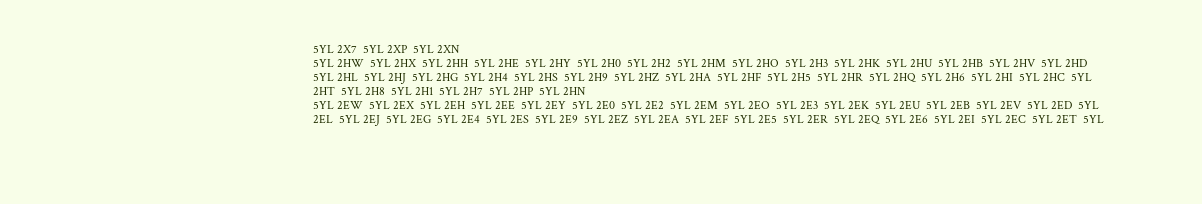5YL 2X7  5YL 2XP  5YL 2XN
5YL 2HW  5YL 2HX  5YL 2HH  5YL 2HE  5YL 2HY  5YL 2H0  5YL 2H2  5YL 2HM  5YL 2HO  5YL 2H3  5YL 2HK  5YL 2HU  5YL 2HB  5YL 2HV  5YL 2HD  5YL 2HL  5YL 2HJ  5YL 2HG  5YL 2H4  5YL 2HS  5YL 2H9  5YL 2HZ  5YL 2HA  5YL 2HF  5YL 2H5  5YL 2HR  5YL 2HQ  5YL 2H6  5YL 2HI  5YL 2HC  5YL 2HT  5YL 2H8  5YL 2H1  5YL 2H7  5YL 2HP  5YL 2HN
5YL 2EW  5YL 2EX  5YL 2EH  5YL 2EE  5YL 2EY  5YL 2E0  5YL 2E2  5YL 2EM  5YL 2EO  5YL 2E3  5YL 2EK  5YL 2EU  5YL 2EB  5YL 2EV  5YL 2ED  5YL 2EL  5YL 2EJ  5YL 2EG  5YL 2E4  5YL 2ES  5YL 2E9  5YL 2EZ  5YL 2EA  5YL 2EF  5YL 2E5  5YL 2ER  5YL 2EQ  5YL 2E6  5YL 2EI  5YL 2EC  5YL 2ET  5YL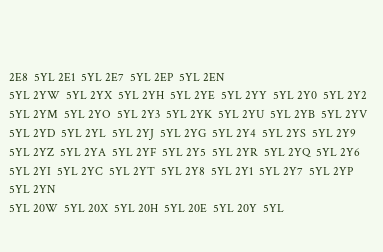2E8  5YL 2E1  5YL 2E7  5YL 2EP  5YL 2EN
5YL 2YW  5YL 2YX  5YL 2YH  5YL 2YE  5YL 2YY  5YL 2Y0  5YL 2Y2  5YL 2YM  5YL 2YO  5YL 2Y3  5YL 2YK  5YL 2YU  5YL 2YB  5YL 2YV  5YL 2YD  5YL 2YL  5YL 2YJ  5YL 2YG  5YL 2Y4  5YL 2YS  5YL 2Y9  5YL 2YZ  5YL 2YA  5YL 2YF  5YL 2Y5  5YL 2YR  5YL 2YQ  5YL 2Y6  5YL 2YI  5YL 2YC  5YL 2YT  5YL 2Y8  5YL 2Y1  5YL 2Y7  5YL 2YP  5YL 2YN
5YL 20W  5YL 20X  5YL 20H  5YL 20E  5YL 20Y  5YL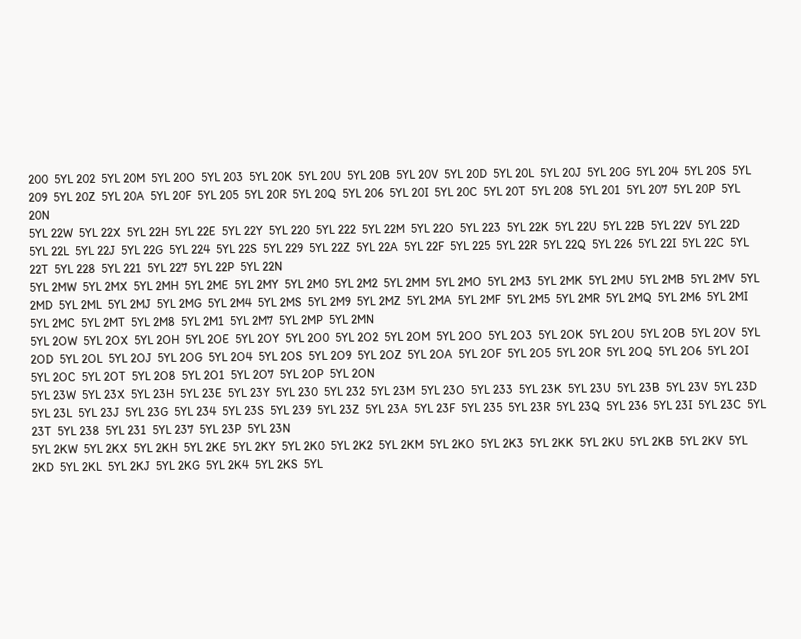200  5YL 202  5YL 20M  5YL 20O  5YL 203  5YL 20K  5YL 20U  5YL 20B  5YL 20V  5YL 20D  5YL 20L  5YL 20J  5YL 20G  5YL 204  5YL 20S  5YL 209  5YL 20Z  5YL 20A  5YL 20F  5YL 205  5YL 20R  5YL 20Q  5YL 206  5YL 20I  5YL 20C  5YL 20T  5YL 208  5YL 201  5YL 207  5YL 20P  5YL 20N
5YL 22W  5YL 22X  5YL 22H  5YL 22E  5YL 22Y  5YL 220  5YL 222  5YL 22M  5YL 22O  5YL 223  5YL 22K  5YL 22U  5YL 22B  5YL 22V  5YL 22D  5YL 22L  5YL 22J  5YL 22G  5YL 224  5YL 22S  5YL 229  5YL 22Z  5YL 22A  5YL 22F  5YL 225  5YL 22R  5YL 22Q  5YL 226  5YL 22I  5YL 22C  5YL 22T  5YL 228  5YL 221  5YL 227  5YL 22P  5YL 22N
5YL 2MW  5YL 2MX  5YL 2MH  5YL 2ME  5YL 2MY  5YL 2M0  5YL 2M2  5YL 2MM  5YL 2MO  5YL 2M3  5YL 2MK  5YL 2MU  5YL 2MB  5YL 2MV  5YL 2MD  5YL 2ML  5YL 2MJ  5YL 2MG  5YL 2M4  5YL 2MS  5YL 2M9  5YL 2MZ  5YL 2MA  5YL 2MF  5YL 2M5  5YL 2MR  5YL 2MQ  5YL 2M6  5YL 2MI  5YL 2MC  5YL 2MT  5YL 2M8  5YL 2M1  5YL 2M7  5YL 2MP  5YL 2MN
5YL 2OW  5YL 2OX  5YL 2OH  5YL 2OE  5YL 2OY  5YL 2O0  5YL 2O2  5YL 2OM  5YL 2OO  5YL 2O3  5YL 2OK  5YL 2OU  5YL 2OB  5YL 2OV  5YL 2OD  5YL 2OL  5YL 2OJ  5YL 2OG  5YL 2O4  5YL 2OS  5YL 2O9  5YL 2OZ  5YL 2OA  5YL 2OF  5YL 2O5  5YL 2OR  5YL 2OQ  5YL 2O6  5YL 2OI  5YL 2OC  5YL 2OT  5YL 2O8  5YL 2O1  5YL 2O7  5YL 2OP  5YL 2ON
5YL 23W  5YL 23X  5YL 23H  5YL 23E  5YL 23Y  5YL 230  5YL 232  5YL 23M  5YL 23O  5YL 233  5YL 23K  5YL 23U  5YL 23B  5YL 23V  5YL 23D  5YL 23L  5YL 23J  5YL 23G  5YL 234  5YL 23S  5YL 239  5YL 23Z  5YL 23A  5YL 23F  5YL 235  5YL 23R  5YL 23Q  5YL 236  5YL 23I  5YL 23C  5YL 23T  5YL 238  5YL 231  5YL 237  5YL 23P  5YL 23N
5YL 2KW  5YL 2KX  5YL 2KH  5YL 2KE  5YL 2KY  5YL 2K0  5YL 2K2  5YL 2KM  5YL 2KO  5YL 2K3  5YL 2KK  5YL 2KU  5YL 2KB  5YL 2KV  5YL 2KD  5YL 2KL  5YL 2KJ  5YL 2KG  5YL 2K4  5YL 2KS  5YL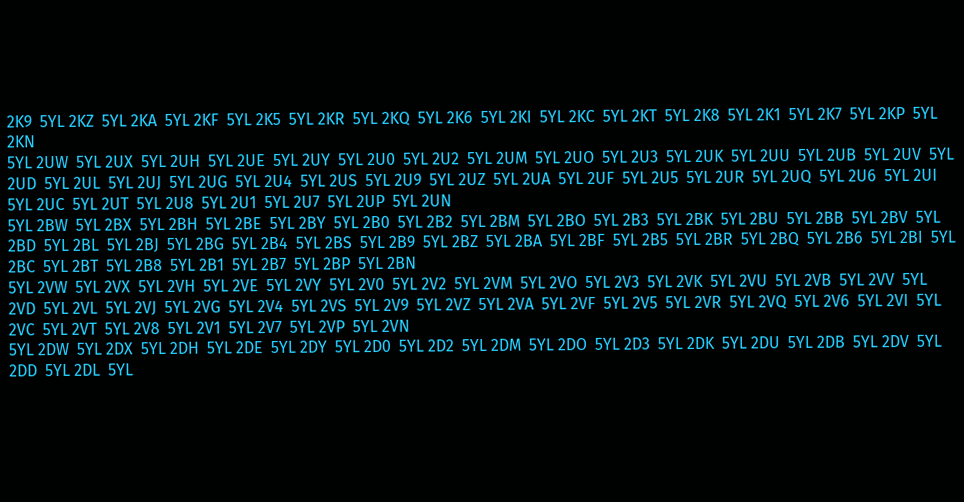2K9  5YL 2KZ  5YL 2KA  5YL 2KF  5YL 2K5  5YL 2KR  5YL 2KQ  5YL 2K6  5YL 2KI  5YL 2KC  5YL 2KT  5YL 2K8  5YL 2K1  5YL 2K7  5YL 2KP  5YL 2KN
5YL 2UW  5YL 2UX  5YL 2UH  5YL 2UE  5YL 2UY  5YL 2U0  5YL 2U2  5YL 2UM  5YL 2UO  5YL 2U3  5YL 2UK  5YL 2UU  5YL 2UB  5YL 2UV  5YL 2UD  5YL 2UL  5YL 2UJ  5YL 2UG  5YL 2U4  5YL 2US  5YL 2U9  5YL 2UZ  5YL 2UA  5YL 2UF  5YL 2U5  5YL 2UR  5YL 2UQ  5YL 2U6  5YL 2UI  5YL 2UC  5YL 2UT  5YL 2U8  5YL 2U1  5YL 2U7  5YL 2UP  5YL 2UN
5YL 2BW  5YL 2BX  5YL 2BH  5YL 2BE  5YL 2BY  5YL 2B0  5YL 2B2  5YL 2BM  5YL 2BO  5YL 2B3  5YL 2BK  5YL 2BU  5YL 2BB  5YL 2BV  5YL 2BD  5YL 2BL  5YL 2BJ  5YL 2BG  5YL 2B4  5YL 2BS  5YL 2B9  5YL 2BZ  5YL 2BA  5YL 2BF  5YL 2B5  5YL 2BR  5YL 2BQ  5YL 2B6  5YL 2BI  5YL 2BC  5YL 2BT  5YL 2B8  5YL 2B1  5YL 2B7  5YL 2BP  5YL 2BN
5YL 2VW  5YL 2VX  5YL 2VH  5YL 2VE  5YL 2VY  5YL 2V0  5YL 2V2  5YL 2VM  5YL 2VO  5YL 2V3  5YL 2VK  5YL 2VU  5YL 2VB  5YL 2VV  5YL 2VD  5YL 2VL  5YL 2VJ  5YL 2VG  5YL 2V4  5YL 2VS  5YL 2V9  5YL 2VZ  5YL 2VA  5YL 2VF  5YL 2V5  5YL 2VR  5YL 2VQ  5YL 2V6  5YL 2VI  5YL 2VC  5YL 2VT  5YL 2V8  5YL 2V1  5YL 2V7  5YL 2VP  5YL 2VN
5YL 2DW  5YL 2DX  5YL 2DH  5YL 2DE  5YL 2DY  5YL 2D0  5YL 2D2  5YL 2DM  5YL 2DO  5YL 2D3  5YL 2DK  5YL 2DU  5YL 2DB  5YL 2DV  5YL 2DD  5YL 2DL  5YL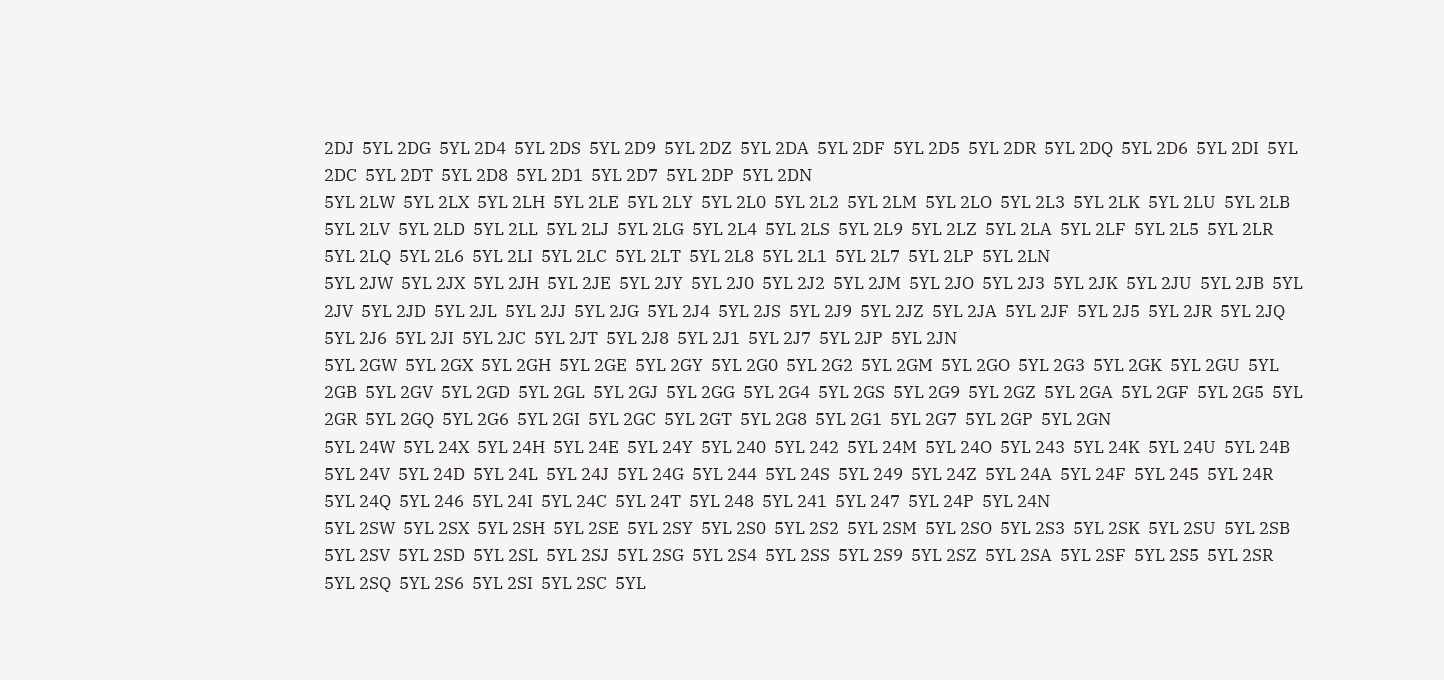2DJ  5YL 2DG  5YL 2D4  5YL 2DS  5YL 2D9  5YL 2DZ  5YL 2DA  5YL 2DF  5YL 2D5  5YL 2DR  5YL 2DQ  5YL 2D6  5YL 2DI  5YL 2DC  5YL 2DT  5YL 2D8  5YL 2D1  5YL 2D7  5YL 2DP  5YL 2DN
5YL 2LW  5YL 2LX  5YL 2LH  5YL 2LE  5YL 2LY  5YL 2L0  5YL 2L2  5YL 2LM  5YL 2LO  5YL 2L3  5YL 2LK  5YL 2LU  5YL 2LB  5YL 2LV  5YL 2LD  5YL 2LL  5YL 2LJ  5YL 2LG  5YL 2L4  5YL 2LS  5YL 2L9  5YL 2LZ  5YL 2LA  5YL 2LF  5YL 2L5  5YL 2LR  5YL 2LQ  5YL 2L6  5YL 2LI  5YL 2LC  5YL 2LT  5YL 2L8  5YL 2L1  5YL 2L7  5YL 2LP  5YL 2LN
5YL 2JW  5YL 2JX  5YL 2JH  5YL 2JE  5YL 2JY  5YL 2J0  5YL 2J2  5YL 2JM  5YL 2JO  5YL 2J3  5YL 2JK  5YL 2JU  5YL 2JB  5YL 2JV  5YL 2JD  5YL 2JL  5YL 2JJ  5YL 2JG  5YL 2J4  5YL 2JS  5YL 2J9  5YL 2JZ  5YL 2JA  5YL 2JF  5YL 2J5  5YL 2JR  5YL 2JQ  5YL 2J6  5YL 2JI  5YL 2JC  5YL 2JT  5YL 2J8  5YL 2J1  5YL 2J7  5YL 2JP  5YL 2JN
5YL 2GW  5YL 2GX  5YL 2GH  5YL 2GE  5YL 2GY  5YL 2G0  5YL 2G2  5YL 2GM  5YL 2GO  5YL 2G3  5YL 2GK  5YL 2GU  5YL 2GB  5YL 2GV  5YL 2GD  5YL 2GL  5YL 2GJ  5YL 2GG  5YL 2G4  5YL 2GS  5YL 2G9  5YL 2GZ  5YL 2GA  5YL 2GF  5YL 2G5  5YL 2GR  5YL 2GQ  5YL 2G6  5YL 2GI  5YL 2GC  5YL 2GT  5YL 2G8  5YL 2G1  5YL 2G7  5YL 2GP  5YL 2GN
5YL 24W  5YL 24X  5YL 24H  5YL 24E  5YL 24Y  5YL 240  5YL 242  5YL 24M  5YL 24O  5YL 243  5YL 24K  5YL 24U  5YL 24B  5YL 24V  5YL 24D  5YL 24L  5YL 24J  5YL 24G  5YL 244  5YL 24S  5YL 249  5YL 24Z  5YL 24A  5YL 24F  5YL 245  5YL 24R  5YL 24Q  5YL 246  5YL 24I  5YL 24C  5YL 24T  5YL 248  5YL 241  5YL 247  5YL 24P  5YL 24N
5YL 2SW  5YL 2SX  5YL 2SH  5YL 2SE  5YL 2SY  5YL 2S0  5YL 2S2  5YL 2SM  5YL 2SO  5YL 2S3  5YL 2SK  5YL 2SU  5YL 2SB  5YL 2SV  5YL 2SD  5YL 2SL  5YL 2SJ  5YL 2SG  5YL 2S4  5YL 2SS  5YL 2S9  5YL 2SZ  5YL 2SA  5YL 2SF  5YL 2S5  5YL 2SR  5YL 2SQ  5YL 2S6  5YL 2SI  5YL 2SC  5YL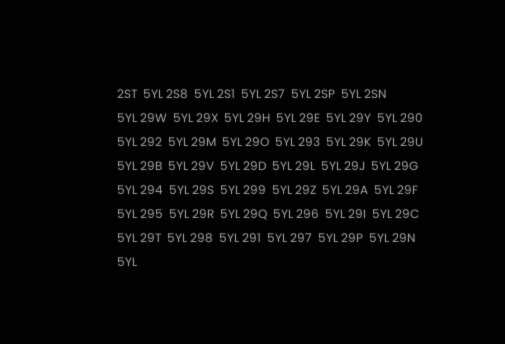2ST  5YL 2S8  5YL 2S1  5YL 2S7  5YL 2SP  5YL 2SN
5YL 29W  5YL 29X  5YL 29H  5YL 29E  5YL 29Y  5YL 290  5YL 292  5YL 29M  5YL 29O  5YL 293  5YL 29K  5YL 29U  5YL 29B  5YL 29V  5YL 29D  5YL 29L  5YL 29J  5YL 29G  5YL 294  5YL 29S  5YL 299  5YL 29Z  5YL 29A  5YL 29F  5YL 295  5YL 29R  5YL 29Q  5YL 296  5YL 29I  5YL 29C  5YL 29T  5YL 298  5YL 291  5YL 297  5YL 29P  5YL 29N
5YL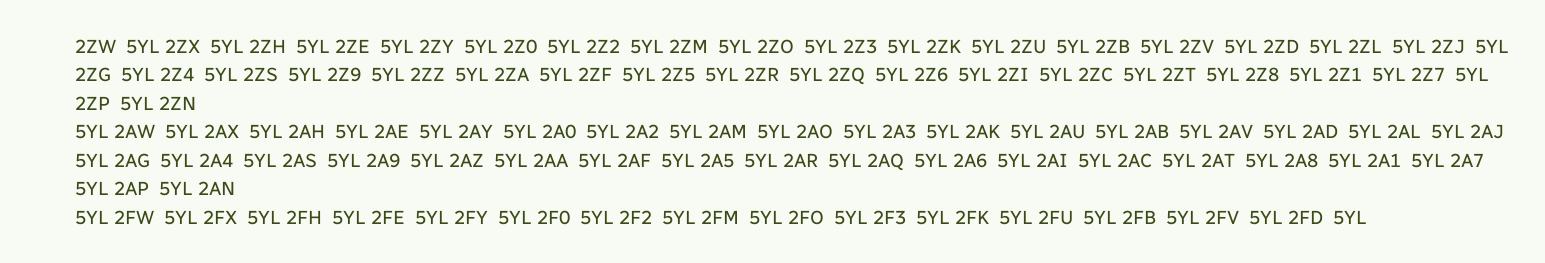2ZW  5YL 2ZX  5YL 2ZH  5YL 2ZE  5YL 2ZY  5YL 2Z0  5YL 2Z2  5YL 2ZM  5YL 2ZO  5YL 2Z3  5YL 2ZK  5YL 2ZU  5YL 2ZB  5YL 2ZV  5YL 2ZD  5YL 2ZL  5YL 2ZJ  5YL 2ZG  5YL 2Z4  5YL 2ZS  5YL 2Z9  5YL 2ZZ  5YL 2ZA  5YL 2ZF  5YL 2Z5  5YL 2ZR  5YL 2ZQ  5YL 2Z6  5YL 2ZI  5YL 2ZC  5YL 2ZT  5YL 2Z8  5YL 2Z1  5YL 2Z7  5YL 2ZP  5YL 2ZN
5YL 2AW  5YL 2AX  5YL 2AH  5YL 2AE  5YL 2AY  5YL 2A0  5YL 2A2  5YL 2AM  5YL 2AO  5YL 2A3  5YL 2AK  5YL 2AU  5YL 2AB  5YL 2AV  5YL 2AD  5YL 2AL  5YL 2AJ  5YL 2AG  5YL 2A4  5YL 2AS  5YL 2A9  5YL 2AZ  5YL 2AA  5YL 2AF  5YL 2A5  5YL 2AR  5YL 2AQ  5YL 2A6  5YL 2AI  5YL 2AC  5YL 2AT  5YL 2A8  5YL 2A1  5YL 2A7  5YL 2AP  5YL 2AN
5YL 2FW  5YL 2FX  5YL 2FH  5YL 2FE  5YL 2FY  5YL 2F0  5YL 2F2  5YL 2FM  5YL 2FO  5YL 2F3  5YL 2FK  5YL 2FU  5YL 2FB  5YL 2FV  5YL 2FD  5YL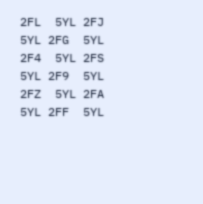2FL  5YL 2FJ  5YL 2FG  5YL 2F4  5YL 2FS  5YL 2F9  5YL 2FZ  5YL 2FA  5YL 2FF  5YL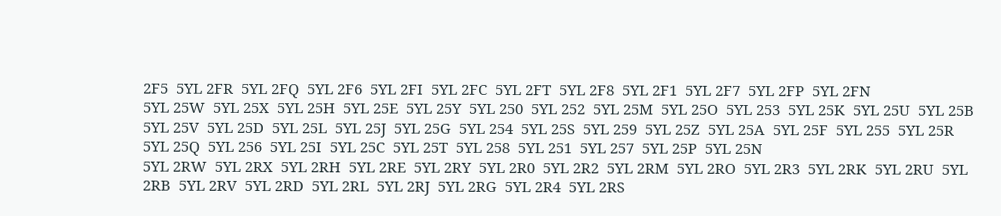2F5  5YL 2FR  5YL 2FQ  5YL 2F6  5YL 2FI  5YL 2FC  5YL 2FT  5YL 2F8  5YL 2F1  5YL 2F7  5YL 2FP  5YL 2FN
5YL 25W  5YL 25X  5YL 25H  5YL 25E  5YL 25Y  5YL 250  5YL 252  5YL 25M  5YL 25O  5YL 253  5YL 25K  5YL 25U  5YL 25B  5YL 25V  5YL 25D  5YL 25L  5YL 25J  5YL 25G  5YL 254  5YL 25S  5YL 259  5YL 25Z  5YL 25A  5YL 25F  5YL 255  5YL 25R  5YL 25Q  5YL 256  5YL 25I  5YL 25C  5YL 25T  5YL 258  5YL 251  5YL 257  5YL 25P  5YL 25N
5YL 2RW  5YL 2RX  5YL 2RH  5YL 2RE  5YL 2RY  5YL 2R0  5YL 2R2  5YL 2RM  5YL 2RO  5YL 2R3  5YL 2RK  5YL 2RU  5YL 2RB  5YL 2RV  5YL 2RD  5YL 2RL  5YL 2RJ  5YL 2RG  5YL 2R4  5YL 2RS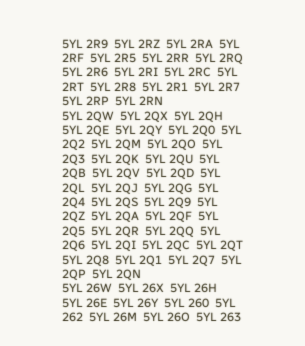5YL 2R9  5YL 2RZ  5YL 2RA  5YL 2RF  5YL 2R5  5YL 2RR  5YL 2RQ  5YL 2R6  5YL 2RI  5YL 2RC  5YL 2RT  5YL 2R8  5YL 2R1  5YL 2R7  5YL 2RP  5YL 2RN
5YL 2QW  5YL 2QX  5YL 2QH  5YL 2QE  5YL 2QY  5YL 2Q0  5YL 2Q2  5YL 2QM  5YL 2QO  5YL 2Q3  5YL 2QK  5YL 2QU  5YL 2QB  5YL 2QV  5YL 2QD  5YL 2QL  5YL 2QJ  5YL 2QG  5YL 2Q4  5YL 2QS  5YL 2Q9  5YL 2QZ  5YL 2QA  5YL 2QF  5YL 2Q5  5YL 2QR  5YL 2QQ  5YL 2Q6  5YL 2QI  5YL 2QC  5YL 2QT  5YL 2Q8  5YL 2Q1  5YL 2Q7  5YL 2QP  5YL 2QN
5YL 26W  5YL 26X  5YL 26H  5YL 26E  5YL 26Y  5YL 260  5YL 262  5YL 26M  5YL 26O  5YL 263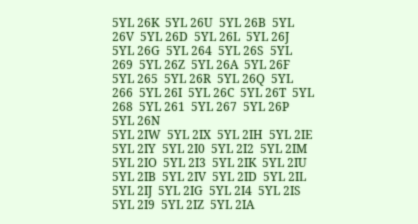5YL 26K  5YL 26U  5YL 26B  5YL 26V  5YL 26D  5YL 26L  5YL 26J  5YL 26G  5YL 264  5YL 26S  5YL 269  5YL 26Z  5YL 26A  5YL 26F  5YL 265  5YL 26R  5YL 26Q  5YL 266  5YL 26I  5YL 26C  5YL 26T  5YL 268  5YL 261  5YL 267  5YL 26P  5YL 26N
5YL 2IW  5YL 2IX  5YL 2IH  5YL 2IE  5YL 2IY  5YL 2I0  5YL 2I2  5YL 2IM  5YL 2IO  5YL 2I3  5YL 2IK  5YL 2IU  5YL 2IB  5YL 2IV  5YL 2ID  5YL 2IL  5YL 2IJ  5YL 2IG  5YL 2I4  5YL 2IS  5YL 2I9  5YL 2IZ  5YL 2IA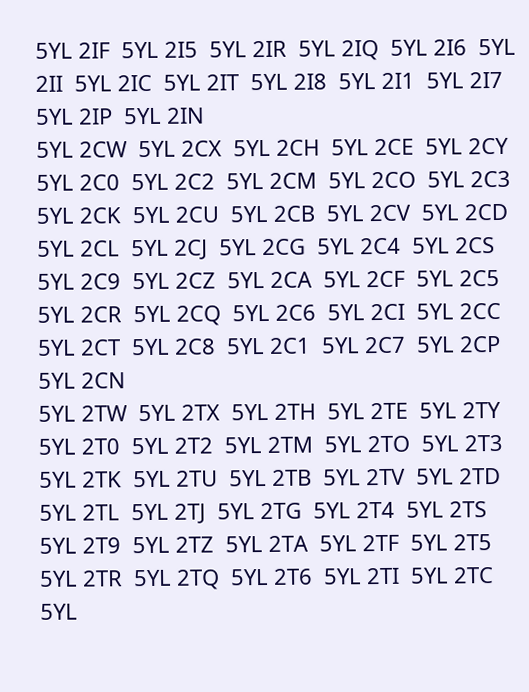5YL 2IF  5YL 2I5  5YL 2IR  5YL 2IQ  5YL 2I6  5YL 2II  5YL 2IC  5YL 2IT  5YL 2I8  5YL 2I1  5YL 2I7  5YL 2IP  5YL 2IN
5YL 2CW  5YL 2CX  5YL 2CH  5YL 2CE  5YL 2CY  5YL 2C0  5YL 2C2  5YL 2CM  5YL 2CO  5YL 2C3  5YL 2CK  5YL 2CU  5YL 2CB  5YL 2CV  5YL 2CD  5YL 2CL  5YL 2CJ  5YL 2CG  5YL 2C4  5YL 2CS  5YL 2C9  5YL 2CZ  5YL 2CA  5YL 2CF  5YL 2C5  5YL 2CR  5YL 2CQ  5YL 2C6  5YL 2CI  5YL 2CC  5YL 2CT  5YL 2C8  5YL 2C1  5YL 2C7  5YL 2CP  5YL 2CN
5YL 2TW  5YL 2TX  5YL 2TH  5YL 2TE  5YL 2TY  5YL 2T0  5YL 2T2  5YL 2TM  5YL 2TO  5YL 2T3  5YL 2TK  5YL 2TU  5YL 2TB  5YL 2TV  5YL 2TD  5YL 2TL  5YL 2TJ  5YL 2TG  5YL 2T4  5YL 2TS  5YL 2T9  5YL 2TZ  5YL 2TA  5YL 2TF  5YL 2T5  5YL 2TR  5YL 2TQ  5YL 2T6  5YL 2TI  5YL 2TC  5YL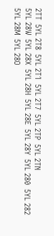2TT  5YL 2T8  5YL 2T1  5YL 2T7  5YL 2TP  5YL 2TN
5YL 28W  5YL 28X  5YL 28H  5YL 28E  5YL 28Y  5YL 280  5YL 282  5YL 28M  5YL 28O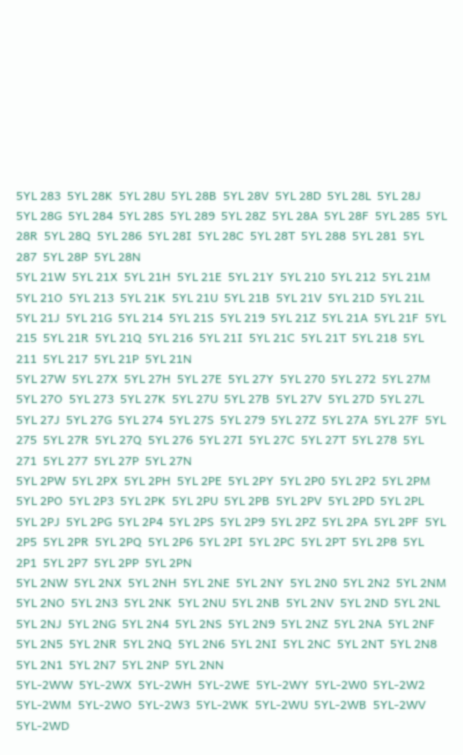5YL 283  5YL 28K  5YL 28U  5YL 28B  5YL 28V  5YL 28D  5YL 28L  5YL 28J  5YL 28G  5YL 284  5YL 28S  5YL 289  5YL 28Z  5YL 28A  5YL 28F  5YL 285  5YL 28R  5YL 28Q  5YL 286  5YL 28I  5YL 28C  5YL 28T  5YL 288  5YL 281  5YL 287  5YL 28P  5YL 28N
5YL 21W  5YL 21X  5YL 21H  5YL 21E  5YL 21Y  5YL 210  5YL 212  5YL 21M  5YL 21O  5YL 213  5YL 21K  5YL 21U  5YL 21B  5YL 21V  5YL 21D  5YL 21L  5YL 21J  5YL 21G  5YL 214  5YL 21S  5YL 219  5YL 21Z  5YL 21A  5YL 21F  5YL 215  5YL 21R  5YL 21Q  5YL 216  5YL 21I  5YL 21C  5YL 21T  5YL 218  5YL 211  5YL 217  5YL 21P  5YL 21N
5YL 27W  5YL 27X  5YL 27H  5YL 27E  5YL 27Y  5YL 270  5YL 272  5YL 27M  5YL 27O  5YL 273  5YL 27K  5YL 27U  5YL 27B  5YL 27V  5YL 27D  5YL 27L  5YL 27J  5YL 27G  5YL 274  5YL 27S  5YL 279  5YL 27Z  5YL 27A  5YL 27F  5YL 275  5YL 27R  5YL 27Q  5YL 276  5YL 27I  5YL 27C  5YL 27T  5YL 278  5YL 271  5YL 277  5YL 27P  5YL 27N
5YL 2PW  5YL 2PX  5YL 2PH  5YL 2PE  5YL 2PY  5YL 2P0  5YL 2P2  5YL 2PM  5YL 2PO  5YL 2P3  5YL 2PK  5YL 2PU  5YL 2PB  5YL 2PV  5YL 2PD  5YL 2PL  5YL 2PJ  5YL 2PG  5YL 2P4  5YL 2PS  5YL 2P9  5YL 2PZ  5YL 2PA  5YL 2PF  5YL 2P5  5YL 2PR  5YL 2PQ  5YL 2P6  5YL 2PI  5YL 2PC  5YL 2PT  5YL 2P8  5YL 2P1  5YL 2P7  5YL 2PP  5YL 2PN
5YL 2NW  5YL 2NX  5YL 2NH  5YL 2NE  5YL 2NY  5YL 2N0  5YL 2N2  5YL 2NM  5YL 2NO  5YL 2N3  5YL 2NK  5YL 2NU  5YL 2NB  5YL 2NV  5YL 2ND  5YL 2NL  5YL 2NJ  5YL 2NG  5YL 2N4  5YL 2NS  5YL 2N9  5YL 2NZ  5YL 2NA  5YL 2NF  5YL 2N5  5YL 2NR  5YL 2NQ  5YL 2N6  5YL 2NI  5YL 2NC  5YL 2NT  5YL 2N8  5YL 2N1  5YL 2N7  5YL 2NP  5YL 2NN
5YL-2WW  5YL-2WX  5YL-2WH  5YL-2WE  5YL-2WY  5YL-2W0  5YL-2W2  5YL-2WM  5YL-2WO  5YL-2W3  5YL-2WK  5YL-2WU  5YL-2WB  5YL-2WV  5YL-2WD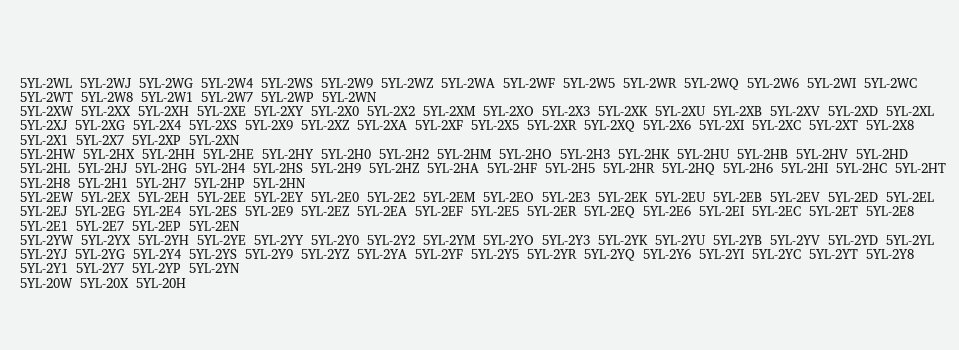5YL-2WL  5YL-2WJ  5YL-2WG  5YL-2W4  5YL-2WS  5YL-2W9  5YL-2WZ  5YL-2WA  5YL-2WF  5YL-2W5  5YL-2WR  5YL-2WQ  5YL-2W6  5YL-2WI  5YL-2WC  5YL-2WT  5YL-2W8  5YL-2W1  5YL-2W7  5YL-2WP  5YL-2WN
5YL-2XW  5YL-2XX  5YL-2XH  5YL-2XE  5YL-2XY  5YL-2X0  5YL-2X2  5YL-2XM  5YL-2XO  5YL-2X3  5YL-2XK  5YL-2XU  5YL-2XB  5YL-2XV  5YL-2XD  5YL-2XL  5YL-2XJ  5YL-2XG  5YL-2X4  5YL-2XS  5YL-2X9  5YL-2XZ  5YL-2XA  5YL-2XF  5YL-2X5  5YL-2XR  5YL-2XQ  5YL-2X6  5YL-2XI  5YL-2XC  5YL-2XT  5YL-2X8  5YL-2X1  5YL-2X7  5YL-2XP  5YL-2XN
5YL-2HW  5YL-2HX  5YL-2HH  5YL-2HE  5YL-2HY  5YL-2H0  5YL-2H2  5YL-2HM  5YL-2HO  5YL-2H3  5YL-2HK  5YL-2HU  5YL-2HB  5YL-2HV  5YL-2HD  5YL-2HL  5YL-2HJ  5YL-2HG  5YL-2H4  5YL-2HS  5YL-2H9  5YL-2HZ  5YL-2HA  5YL-2HF  5YL-2H5  5YL-2HR  5YL-2HQ  5YL-2H6  5YL-2HI  5YL-2HC  5YL-2HT  5YL-2H8  5YL-2H1  5YL-2H7  5YL-2HP  5YL-2HN
5YL-2EW  5YL-2EX  5YL-2EH  5YL-2EE  5YL-2EY  5YL-2E0  5YL-2E2  5YL-2EM  5YL-2EO  5YL-2E3  5YL-2EK  5YL-2EU  5YL-2EB  5YL-2EV  5YL-2ED  5YL-2EL  5YL-2EJ  5YL-2EG  5YL-2E4  5YL-2ES  5YL-2E9  5YL-2EZ  5YL-2EA  5YL-2EF  5YL-2E5  5YL-2ER  5YL-2EQ  5YL-2E6  5YL-2EI  5YL-2EC  5YL-2ET  5YL-2E8  5YL-2E1  5YL-2E7  5YL-2EP  5YL-2EN
5YL-2YW  5YL-2YX  5YL-2YH  5YL-2YE  5YL-2YY  5YL-2Y0  5YL-2Y2  5YL-2YM  5YL-2YO  5YL-2Y3  5YL-2YK  5YL-2YU  5YL-2YB  5YL-2YV  5YL-2YD  5YL-2YL  5YL-2YJ  5YL-2YG  5YL-2Y4  5YL-2YS  5YL-2Y9  5YL-2YZ  5YL-2YA  5YL-2YF  5YL-2Y5  5YL-2YR  5YL-2YQ  5YL-2Y6  5YL-2YI  5YL-2YC  5YL-2YT  5YL-2Y8  5YL-2Y1  5YL-2Y7  5YL-2YP  5YL-2YN
5YL-20W  5YL-20X  5YL-20H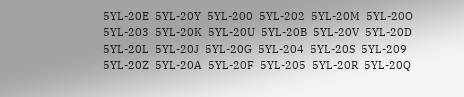5YL-20E  5YL-20Y  5YL-200  5YL-202  5YL-20M  5YL-20O  5YL-203  5YL-20K  5YL-20U  5YL-20B  5YL-20V  5YL-20D  5YL-20L  5YL-20J  5YL-20G  5YL-204  5YL-20S  5YL-209  5YL-20Z  5YL-20A  5YL-20F  5YL-205  5YL-20R  5YL-20Q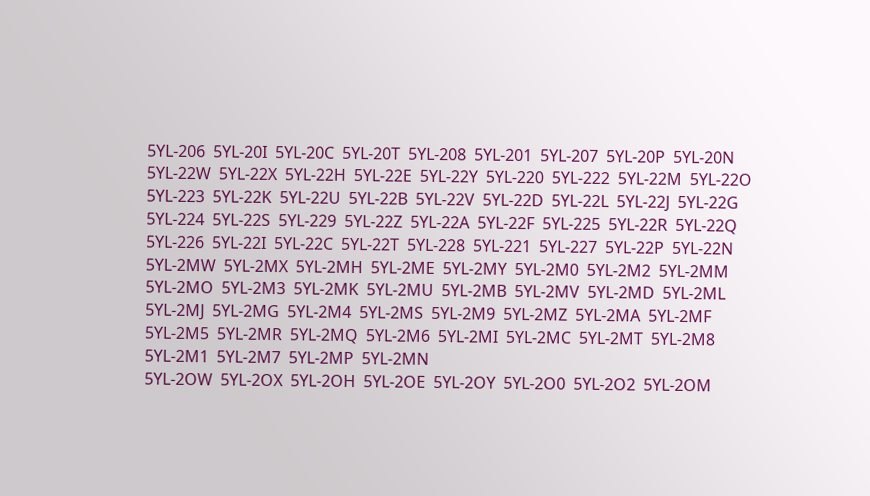5YL-206  5YL-20I  5YL-20C  5YL-20T  5YL-208  5YL-201  5YL-207  5YL-20P  5YL-20N
5YL-22W  5YL-22X  5YL-22H  5YL-22E  5YL-22Y  5YL-220  5YL-222  5YL-22M  5YL-22O  5YL-223  5YL-22K  5YL-22U  5YL-22B  5YL-22V  5YL-22D  5YL-22L  5YL-22J  5YL-22G  5YL-224  5YL-22S  5YL-229  5YL-22Z  5YL-22A  5YL-22F  5YL-225  5YL-22R  5YL-22Q  5YL-226  5YL-22I  5YL-22C  5YL-22T  5YL-228  5YL-221  5YL-227  5YL-22P  5YL-22N
5YL-2MW  5YL-2MX  5YL-2MH  5YL-2ME  5YL-2MY  5YL-2M0  5YL-2M2  5YL-2MM  5YL-2MO  5YL-2M3  5YL-2MK  5YL-2MU  5YL-2MB  5YL-2MV  5YL-2MD  5YL-2ML  5YL-2MJ  5YL-2MG  5YL-2M4  5YL-2MS  5YL-2M9  5YL-2MZ  5YL-2MA  5YL-2MF  5YL-2M5  5YL-2MR  5YL-2MQ  5YL-2M6  5YL-2MI  5YL-2MC  5YL-2MT  5YL-2M8  5YL-2M1  5YL-2M7  5YL-2MP  5YL-2MN
5YL-2OW  5YL-2OX  5YL-2OH  5YL-2OE  5YL-2OY  5YL-2O0  5YL-2O2  5YL-2OM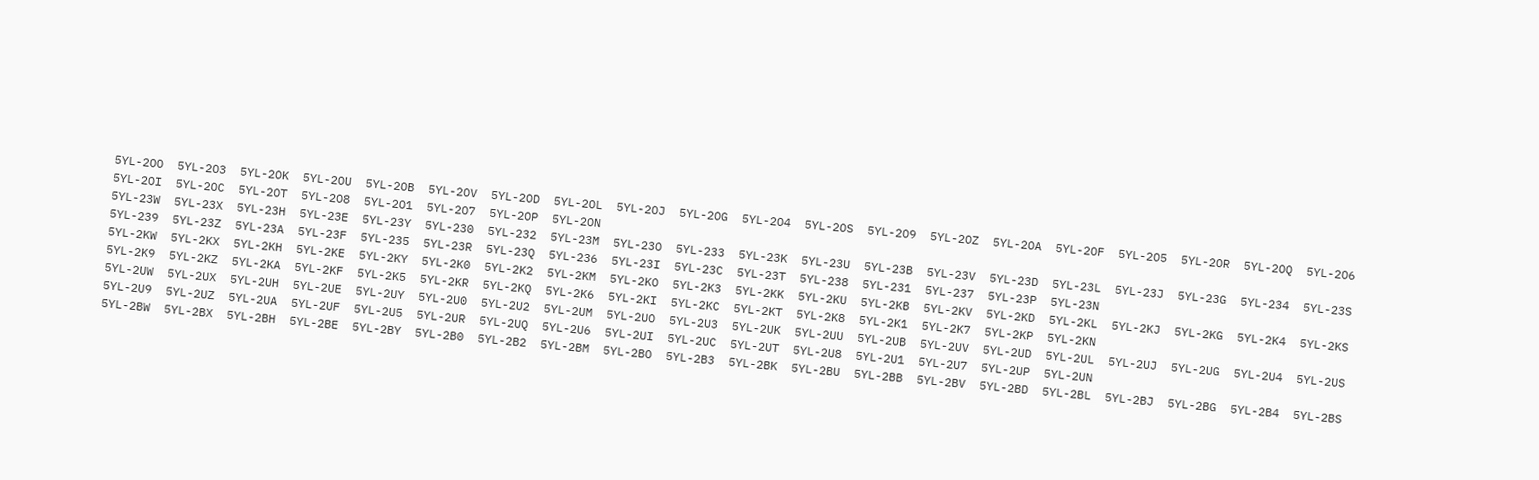5YL-2OO  5YL-2O3  5YL-2OK  5YL-2OU  5YL-2OB  5YL-2OV  5YL-2OD  5YL-2OL  5YL-2OJ  5YL-2OG  5YL-2O4  5YL-2OS  5YL-2O9  5YL-2OZ  5YL-2OA  5YL-2OF  5YL-2O5  5YL-2OR  5YL-2OQ  5YL-2O6  5YL-2OI  5YL-2OC  5YL-2OT  5YL-2O8  5YL-2O1  5YL-2O7  5YL-2OP  5YL-2ON
5YL-23W  5YL-23X  5YL-23H  5YL-23E  5YL-23Y  5YL-230  5YL-232  5YL-23M  5YL-23O  5YL-233  5YL-23K  5YL-23U  5YL-23B  5YL-23V  5YL-23D  5YL-23L  5YL-23J  5YL-23G  5YL-234  5YL-23S  5YL-239  5YL-23Z  5YL-23A  5YL-23F  5YL-235  5YL-23R  5YL-23Q  5YL-236  5YL-23I  5YL-23C  5YL-23T  5YL-238  5YL-231  5YL-237  5YL-23P  5YL-23N
5YL-2KW  5YL-2KX  5YL-2KH  5YL-2KE  5YL-2KY  5YL-2K0  5YL-2K2  5YL-2KM  5YL-2KO  5YL-2K3  5YL-2KK  5YL-2KU  5YL-2KB  5YL-2KV  5YL-2KD  5YL-2KL  5YL-2KJ  5YL-2KG  5YL-2K4  5YL-2KS  5YL-2K9  5YL-2KZ  5YL-2KA  5YL-2KF  5YL-2K5  5YL-2KR  5YL-2KQ  5YL-2K6  5YL-2KI  5YL-2KC  5YL-2KT  5YL-2K8  5YL-2K1  5YL-2K7  5YL-2KP  5YL-2KN
5YL-2UW  5YL-2UX  5YL-2UH  5YL-2UE  5YL-2UY  5YL-2U0  5YL-2U2  5YL-2UM  5YL-2UO  5YL-2U3  5YL-2UK  5YL-2UU  5YL-2UB  5YL-2UV  5YL-2UD  5YL-2UL  5YL-2UJ  5YL-2UG  5YL-2U4  5YL-2US  5YL-2U9  5YL-2UZ  5YL-2UA  5YL-2UF  5YL-2U5  5YL-2UR  5YL-2UQ  5YL-2U6  5YL-2UI  5YL-2UC  5YL-2UT  5YL-2U8  5YL-2U1  5YL-2U7  5YL-2UP  5YL-2UN
5YL-2BW  5YL-2BX  5YL-2BH  5YL-2BE  5YL-2BY  5YL-2B0  5YL-2B2  5YL-2BM  5YL-2BO  5YL-2B3  5YL-2BK  5YL-2BU  5YL-2BB  5YL-2BV  5YL-2BD  5YL-2BL  5YL-2BJ  5YL-2BG  5YL-2B4  5YL-2BS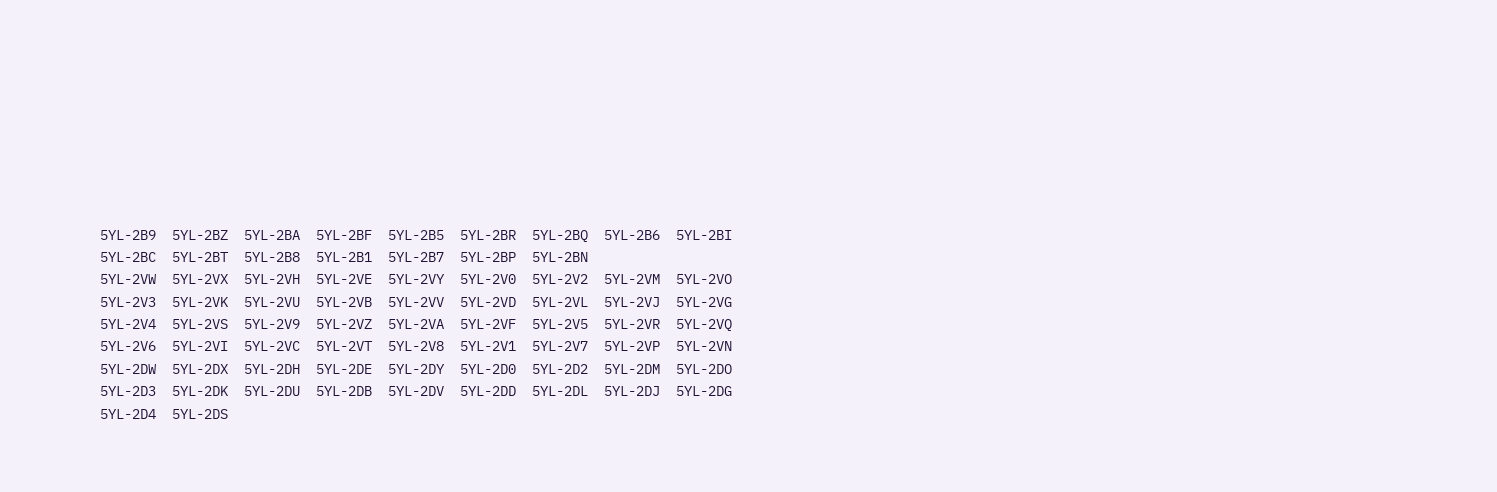5YL-2B9  5YL-2BZ  5YL-2BA  5YL-2BF  5YL-2B5  5YL-2BR  5YL-2BQ  5YL-2B6  5YL-2BI  5YL-2BC  5YL-2BT  5YL-2B8  5YL-2B1  5YL-2B7  5YL-2BP  5YL-2BN
5YL-2VW  5YL-2VX  5YL-2VH  5YL-2VE  5YL-2VY  5YL-2V0  5YL-2V2  5YL-2VM  5YL-2VO  5YL-2V3  5YL-2VK  5YL-2VU  5YL-2VB  5YL-2VV  5YL-2VD  5YL-2VL  5YL-2VJ  5YL-2VG  5YL-2V4  5YL-2VS  5YL-2V9  5YL-2VZ  5YL-2VA  5YL-2VF  5YL-2V5  5YL-2VR  5YL-2VQ  5YL-2V6  5YL-2VI  5YL-2VC  5YL-2VT  5YL-2V8  5YL-2V1  5YL-2V7  5YL-2VP  5YL-2VN
5YL-2DW  5YL-2DX  5YL-2DH  5YL-2DE  5YL-2DY  5YL-2D0  5YL-2D2  5YL-2DM  5YL-2DO  5YL-2D3  5YL-2DK  5YL-2DU  5YL-2DB  5YL-2DV  5YL-2DD  5YL-2DL  5YL-2DJ  5YL-2DG  5YL-2D4  5YL-2DS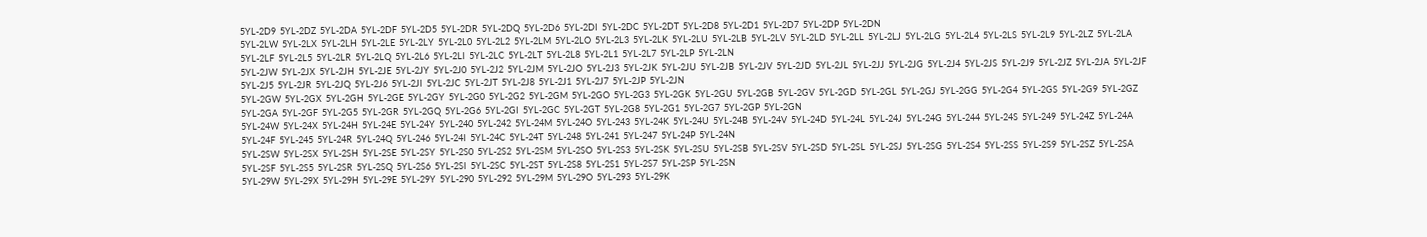5YL-2D9  5YL-2DZ  5YL-2DA  5YL-2DF  5YL-2D5  5YL-2DR  5YL-2DQ  5YL-2D6  5YL-2DI  5YL-2DC  5YL-2DT  5YL-2D8  5YL-2D1  5YL-2D7  5YL-2DP  5YL-2DN
5YL-2LW  5YL-2LX  5YL-2LH  5YL-2LE  5YL-2LY  5YL-2L0  5YL-2L2  5YL-2LM  5YL-2LO  5YL-2L3  5YL-2LK  5YL-2LU  5YL-2LB  5YL-2LV  5YL-2LD  5YL-2LL  5YL-2LJ  5YL-2LG  5YL-2L4  5YL-2LS  5YL-2L9  5YL-2LZ  5YL-2LA  5YL-2LF  5YL-2L5  5YL-2LR  5YL-2LQ  5YL-2L6  5YL-2LI  5YL-2LC  5YL-2LT  5YL-2L8  5YL-2L1  5YL-2L7  5YL-2LP  5YL-2LN
5YL-2JW  5YL-2JX  5YL-2JH  5YL-2JE  5YL-2JY  5YL-2J0  5YL-2J2  5YL-2JM  5YL-2JO  5YL-2J3  5YL-2JK  5YL-2JU  5YL-2JB  5YL-2JV  5YL-2JD  5YL-2JL  5YL-2JJ  5YL-2JG  5YL-2J4  5YL-2JS  5YL-2J9  5YL-2JZ  5YL-2JA  5YL-2JF  5YL-2J5  5YL-2JR  5YL-2JQ  5YL-2J6  5YL-2JI  5YL-2JC  5YL-2JT  5YL-2J8  5YL-2J1  5YL-2J7  5YL-2JP  5YL-2JN
5YL-2GW  5YL-2GX  5YL-2GH  5YL-2GE  5YL-2GY  5YL-2G0  5YL-2G2  5YL-2GM  5YL-2GO  5YL-2G3  5YL-2GK  5YL-2GU  5YL-2GB  5YL-2GV  5YL-2GD  5YL-2GL  5YL-2GJ  5YL-2GG  5YL-2G4  5YL-2GS  5YL-2G9  5YL-2GZ  5YL-2GA  5YL-2GF  5YL-2G5  5YL-2GR  5YL-2GQ  5YL-2G6  5YL-2GI  5YL-2GC  5YL-2GT  5YL-2G8  5YL-2G1  5YL-2G7  5YL-2GP  5YL-2GN
5YL-24W  5YL-24X  5YL-24H  5YL-24E  5YL-24Y  5YL-240  5YL-242  5YL-24M  5YL-24O  5YL-243  5YL-24K  5YL-24U  5YL-24B  5YL-24V  5YL-24D  5YL-24L  5YL-24J  5YL-24G  5YL-244  5YL-24S  5YL-249  5YL-24Z  5YL-24A  5YL-24F  5YL-245  5YL-24R  5YL-24Q  5YL-246  5YL-24I  5YL-24C  5YL-24T  5YL-248  5YL-241  5YL-247  5YL-24P  5YL-24N
5YL-2SW  5YL-2SX  5YL-2SH  5YL-2SE  5YL-2SY  5YL-2S0  5YL-2S2  5YL-2SM  5YL-2SO  5YL-2S3  5YL-2SK  5YL-2SU  5YL-2SB  5YL-2SV  5YL-2SD  5YL-2SL  5YL-2SJ  5YL-2SG  5YL-2S4  5YL-2SS  5YL-2S9  5YL-2SZ  5YL-2SA  5YL-2SF  5YL-2S5  5YL-2SR  5YL-2SQ  5YL-2S6  5YL-2SI  5YL-2SC  5YL-2ST  5YL-2S8  5YL-2S1  5YL-2S7  5YL-2SP  5YL-2SN
5YL-29W  5YL-29X  5YL-29H  5YL-29E  5YL-29Y  5YL-290  5YL-292  5YL-29M  5YL-29O  5YL-293  5YL-29K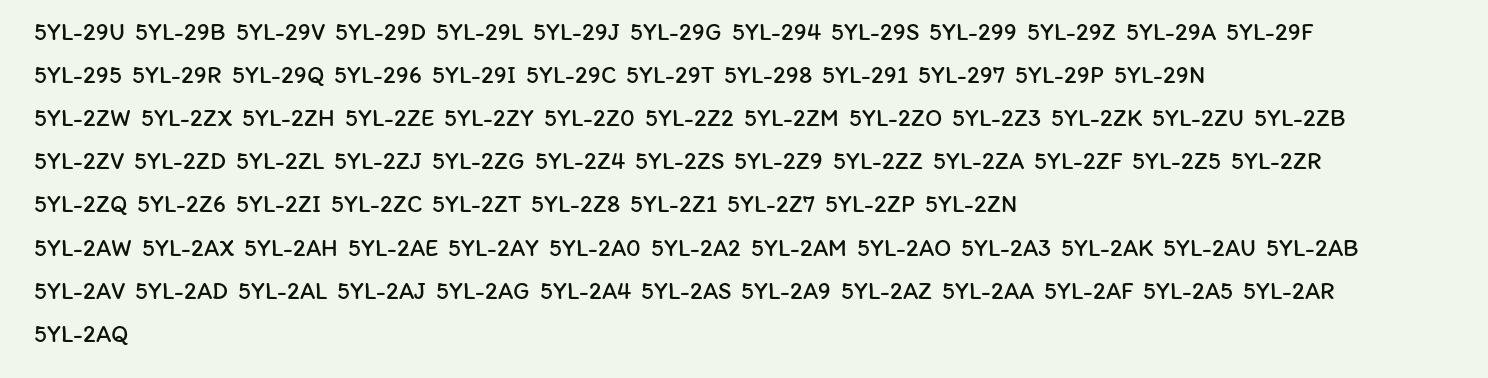5YL-29U  5YL-29B  5YL-29V  5YL-29D  5YL-29L  5YL-29J  5YL-29G  5YL-294  5YL-29S  5YL-299  5YL-29Z  5YL-29A  5YL-29F  5YL-295  5YL-29R  5YL-29Q  5YL-296  5YL-29I  5YL-29C  5YL-29T  5YL-298  5YL-291  5YL-297  5YL-29P  5YL-29N
5YL-2ZW  5YL-2ZX  5YL-2ZH  5YL-2ZE  5YL-2ZY  5YL-2Z0  5YL-2Z2  5YL-2ZM  5YL-2ZO  5YL-2Z3  5YL-2ZK  5YL-2ZU  5YL-2ZB  5YL-2ZV  5YL-2ZD  5YL-2ZL  5YL-2ZJ  5YL-2ZG  5YL-2Z4  5YL-2ZS  5YL-2Z9  5YL-2ZZ  5YL-2ZA  5YL-2ZF  5YL-2Z5  5YL-2ZR  5YL-2ZQ  5YL-2Z6  5YL-2ZI  5YL-2ZC  5YL-2ZT  5YL-2Z8  5YL-2Z1  5YL-2Z7  5YL-2ZP  5YL-2ZN
5YL-2AW  5YL-2AX  5YL-2AH  5YL-2AE  5YL-2AY  5YL-2A0  5YL-2A2  5YL-2AM  5YL-2AO  5YL-2A3  5YL-2AK  5YL-2AU  5YL-2AB  5YL-2AV  5YL-2AD  5YL-2AL  5YL-2AJ  5YL-2AG  5YL-2A4  5YL-2AS  5YL-2A9  5YL-2AZ  5YL-2AA  5YL-2AF  5YL-2A5  5YL-2AR  5YL-2AQ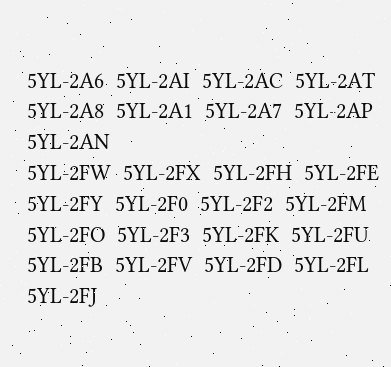5YL-2A6  5YL-2AI  5YL-2AC  5YL-2AT  5YL-2A8  5YL-2A1  5YL-2A7  5YL-2AP  5YL-2AN
5YL-2FW  5YL-2FX  5YL-2FH  5YL-2FE  5YL-2FY  5YL-2F0  5YL-2F2  5YL-2FM  5YL-2FO  5YL-2F3  5YL-2FK  5YL-2FU  5YL-2FB  5YL-2FV  5YL-2FD  5YL-2FL  5YL-2FJ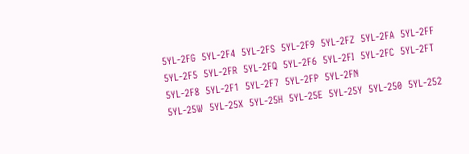5YL-2FG  5YL-2F4  5YL-2FS  5YL-2F9  5YL-2FZ  5YL-2FA  5YL-2FF  5YL-2F5  5YL-2FR  5YL-2FQ  5YL-2F6  5YL-2FI  5YL-2FC  5YL-2FT  5YL-2F8  5YL-2F1  5YL-2F7  5YL-2FP  5YL-2FN
5YL-25W  5YL-25X  5YL-25H  5YL-25E  5YL-25Y  5YL-250  5YL-252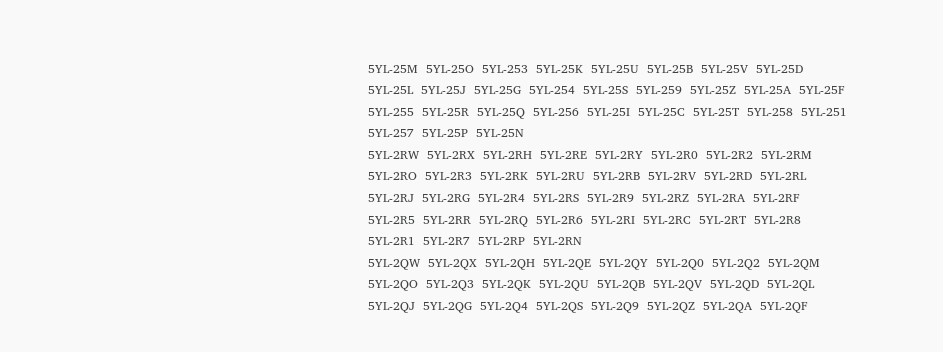5YL-25M  5YL-25O  5YL-253  5YL-25K  5YL-25U  5YL-25B  5YL-25V  5YL-25D  5YL-25L  5YL-25J  5YL-25G  5YL-254  5YL-25S  5YL-259  5YL-25Z  5YL-25A  5YL-25F  5YL-255  5YL-25R  5YL-25Q  5YL-256  5YL-25I  5YL-25C  5YL-25T  5YL-258  5YL-251  5YL-257  5YL-25P  5YL-25N
5YL-2RW  5YL-2RX  5YL-2RH  5YL-2RE  5YL-2RY  5YL-2R0  5YL-2R2  5YL-2RM  5YL-2RO  5YL-2R3  5YL-2RK  5YL-2RU  5YL-2RB  5YL-2RV  5YL-2RD  5YL-2RL  5YL-2RJ  5YL-2RG  5YL-2R4  5YL-2RS  5YL-2R9  5YL-2RZ  5YL-2RA  5YL-2RF  5YL-2R5  5YL-2RR  5YL-2RQ  5YL-2R6  5YL-2RI  5YL-2RC  5YL-2RT  5YL-2R8  5YL-2R1  5YL-2R7  5YL-2RP  5YL-2RN
5YL-2QW  5YL-2QX  5YL-2QH  5YL-2QE  5YL-2QY  5YL-2Q0  5YL-2Q2  5YL-2QM  5YL-2QO  5YL-2Q3  5YL-2QK  5YL-2QU  5YL-2QB  5YL-2QV  5YL-2QD  5YL-2QL  5YL-2QJ  5YL-2QG  5YL-2Q4  5YL-2QS  5YL-2Q9  5YL-2QZ  5YL-2QA  5YL-2QF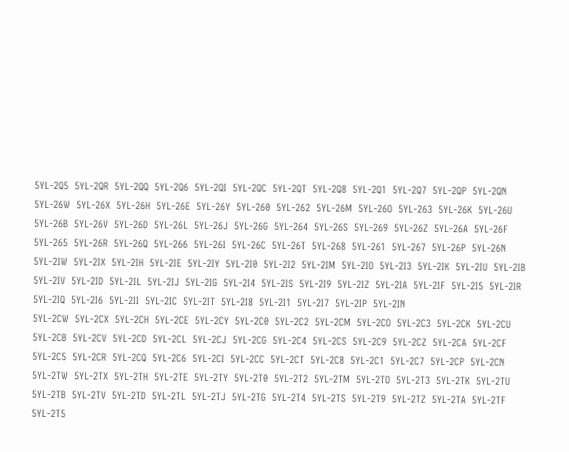5YL-2Q5  5YL-2QR  5YL-2QQ  5YL-2Q6  5YL-2QI  5YL-2QC  5YL-2QT  5YL-2Q8  5YL-2Q1  5YL-2Q7  5YL-2QP  5YL-2QN
5YL-26W  5YL-26X  5YL-26H  5YL-26E  5YL-26Y  5YL-260  5YL-262  5YL-26M  5YL-26O  5YL-263  5YL-26K  5YL-26U  5YL-26B  5YL-26V  5YL-26D  5YL-26L  5YL-26J  5YL-26G  5YL-264  5YL-26S  5YL-269  5YL-26Z  5YL-26A  5YL-26F  5YL-265  5YL-26R  5YL-26Q  5YL-266  5YL-26I  5YL-26C  5YL-26T  5YL-268  5YL-261  5YL-267  5YL-26P  5YL-26N
5YL-2IW  5YL-2IX  5YL-2IH  5YL-2IE  5YL-2IY  5YL-2I0  5YL-2I2  5YL-2IM  5YL-2IO  5YL-2I3  5YL-2IK  5YL-2IU  5YL-2IB  5YL-2IV  5YL-2ID  5YL-2IL  5YL-2IJ  5YL-2IG  5YL-2I4  5YL-2IS  5YL-2I9  5YL-2IZ  5YL-2IA  5YL-2IF  5YL-2I5  5YL-2IR  5YL-2IQ  5YL-2I6  5YL-2II  5YL-2IC  5YL-2IT  5YL-2I8  5YL-2I1  5YL-2I7  5YL-2IP  5YL-2IN
5YL-2CW  5YL-2CX  5YL-2CH  5YL-2CE  5YL-2CY  5YL-2C0  5YL-2C2  5YL-2CM  5YL-2CO  5YL-2C3  5YL-2CK  5YL-2CU  5YL-2CB  5YL-2CV  5YL-2CD  5YL-2CL  5YL-2CJ  5YL-2CG  5YL-2C4  5YL-2CS  5YL-2C9  5YL-2CZ  5YL-2CA  5YL-2CF  5YL-2C5  5YL-2CR  5YL-2CQ  5YL-2C6  5YL-2CI  5YL-2CC  5YL-2CT  5YL-2C8  5YL-2C1  5YL-2C7  5YL-2CP  5YL-2CN
5YL-2TW  5YL-2TX  5YL-2TH  5YL-2TE  5YL-2TY  5YL-2T0  5YL-2T2  5YL-2TM  5YL-2TO  5YL-2T3  5YL-2TK  5YL-2TU  5YL-2TB  5YL-2TV  5YL-2TD  5YL-2TL  5YL-2TJ  5YL-2TG  5YL-2T4  5YL-2TS  5YL-2T9  5YL-2TZ  5YL-2TA  5YL-2TF  5YL-2T5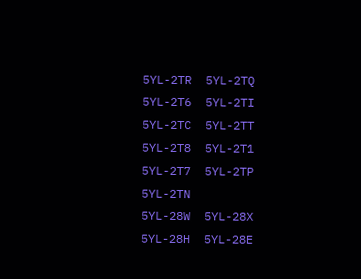5YL-2TR  5YL-2TQ  5YL-2T6  5YL-2TI  5YL-2TC  5YL-2TT  5YL-2T8  5YL-2T1  5YL-2T7  5YL-2TP  5YL-2TN
5YL-28W  5YL-28X  5YL-28H  5YL-28E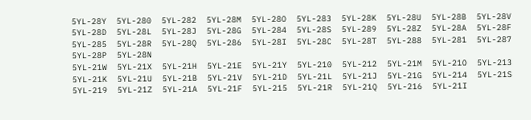5YL-28Y  5YL-280  5YL-282  5YL-28M  5YL-28O  5YL-283  5YL-28K  5YL-28U  5YL-28B  5YL-28V  5YL-28D  5YL-28L  5YL-28J  5YL-28G  5YL-284  5YL-28S  5YL-289  5YL-28Z  5YL-28A  5YL-28F  5YL-285  5YL-28R  5YL-28Q  5YL-286  5YL-28I  5YL-28C  5YL-28T  5YL-288  5YL-281  5YL-287  5YL-28P  5YL-28N
5YL-21W  5YL-21X  5YL-21H  5YL-21E  5YL-21Y  5YL-210  5YL-212  5YL-21M  5YL-21O  5YL-213  5YL-21K  5YL-21U  5YL-21B  5YL-21V  5YL-21D  5YL-21L  5YL-21J  5YL-21G  5YL-214  5YL-21S  5YL-219  5YL-21Z  5YL-21A  5YL-21F  5YL-215  5YL-21R  5YL-21Q  5YL-216  5YL-21I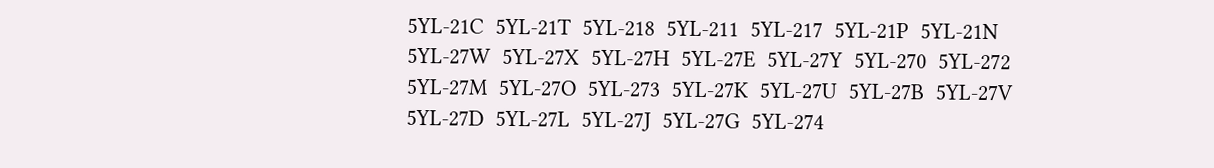5YL-21C  5YL-21T  5YL-218  5YL-211  5YL-217  5YL-21P  5YL-21N
5YL-27W  5YL-27X  5YL-27H  5YL-27E  5YL-27Y  5YL-270  5YL-272  5YL-27M  5YL-27O  5YL-273  5YL-27K  5YL-27U  5YL-27B  5YL-27V  5YL-27D  5YL-27L  5YL-27J  5YL-27G  5YL-274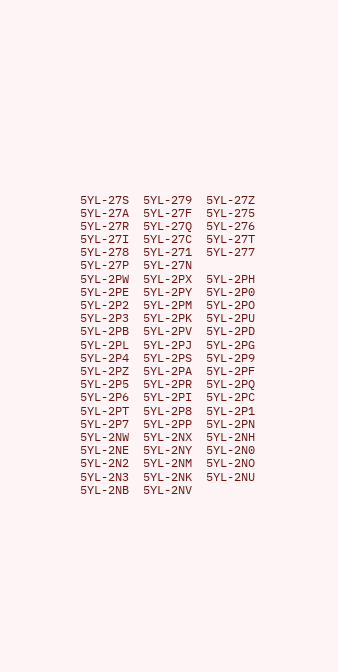5YL-27S  5YL-279  5YL-27Z  5YL-27A  5YL-27F  5YL-275  5YL-27R  5YL-27Q  5YL-276  5YL-27I  5YL-27C  5YL-27T  5YL-278  5YL-271  5YL-277  5YL-27P  5YL-27N
5YL-2PW  5YL-2PX  5YL-2PH  5YL-2PE  5YL-2PY  5YL-2P0  5YL-2P2  5YL-2PM  5YL-2PO  5YL-2P3  5YL-2PK  5YL-2PU  5YL-2PB  5YL-2PV  5YL-2PD  5YL-2PL  5YL-2PJ  5YL-2PG  5YL-2P4  5YL-2PS  5YL-2P9  5YL-2PZ  5YL-2PA  5YL-2PF  5YL-2P5  5YL-2PR  5YL-2PQ  5YL-2P6  5YL-2PI  5YL-2PC  5YL-2PT  5YL-2P8  5YL-2P1  5YL-2P7  5YL-2PP  5YL-2PN
5YL-2NW  5YL-2NX  5YL-2NH  5YL-2NE  5YL-2NY  5YL-2N0  5YL-2N2  5YL-2NM  5YL-2NO  5YL-2N3  5YL-2NK  5YL-2NU  5YL-2NB  5YL-2NV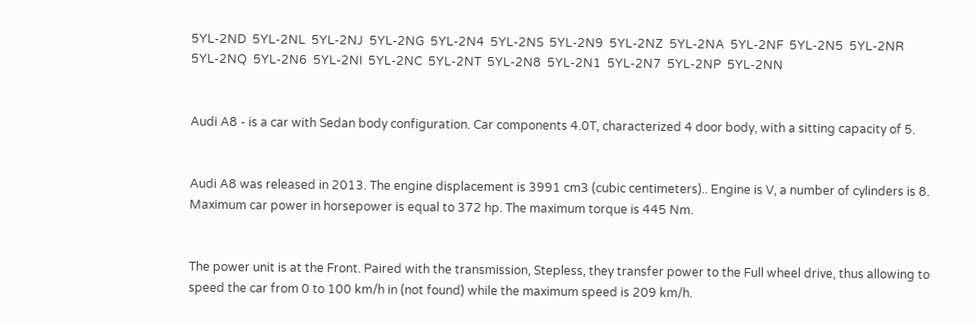5YL-2ND  5YL-2NL  5YL-2NJ  5YL-2NG  5YL-2N4  5YL-2NS  5YL-2N9  5YL-2NZ  5YL-2NA  5YL-2NF  5YL-2N5  5YL-2NR  5YL-2NQ  5YL-2N6  5YL-2NI  5YL-2NC  5YL-2NT  5YL-2N8  5YL-2N1  5YL-2N7  5YL-2NP  5YL-2NN


Audi A8 - is a car with Sedan body configuration. Car components 4.0T, characterized 4 door body, with a sitting capacity of 5.


Audi A8 was released in 2013. The engine displacement is 3991 cm3 (cubic centimeters).. Engine is V, a number of cylinders is 8. Maximum car power in horsepower is equal to 372 hp. The maximum torque is 445 Nm.


The power unit is at the Front. Paired with the transmission, Stepless, they transfer power to the Full wheel drive, thus allowing to speed the car from 0 to 100 km/h in (not found) while the maximum speed is 209 km/h.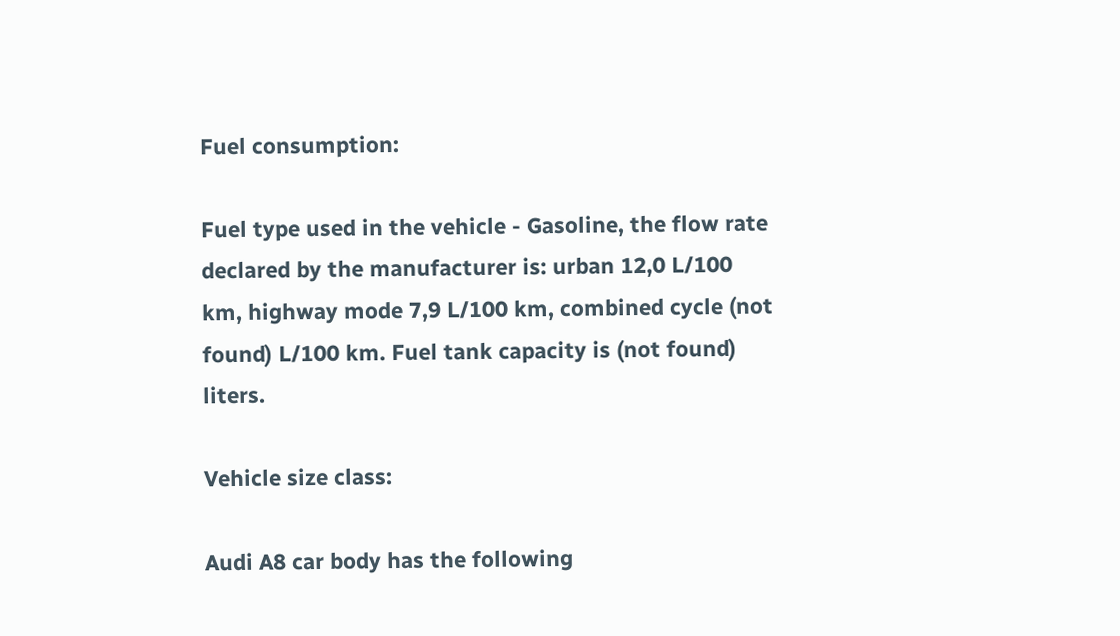Fuel consumption:

Fuel type used in the vehicle - Gasoline, the flow rate declared by the manufacturer is: urban 12,0 L/100 km, highway mode 7,9 L/100 km, combined cycle (not found) L/100 km. Fuel tank capacity is (not found) liters.

Vehicle size class:

Audi A8 car body has the following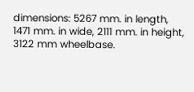dimensions: 5267 mm. in length, 1471 mm. in wide, 2111 mm. in height, 3122 mm wheelbase.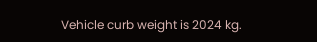Vehicle curb weight is 2024 kg.